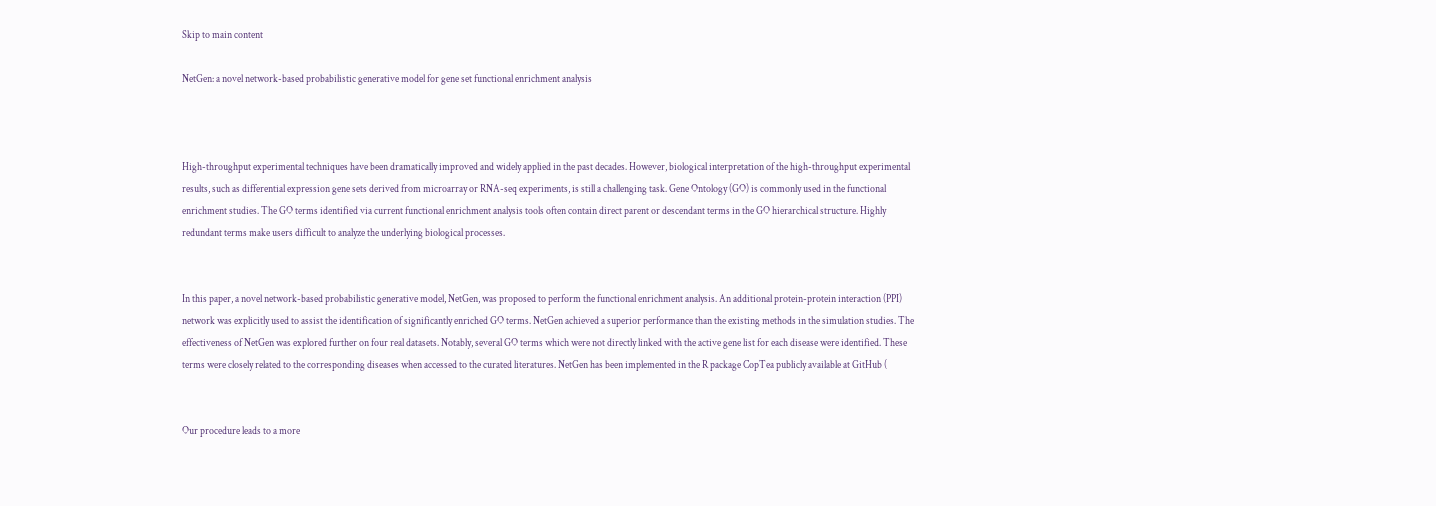Skip to main content

NetGen: a novel network-based probabilistic generative model for gene set functional enrichment analysis



High-throughput experimental techniques have been dramatically improved and widely applied in the past decades. However, biological interpretation of the high-throughput experimental results, such as differential expression gene sets derived from microarray or RNA-seq experiments, is still a challenging task. Gene Ontology (GO) is commonly used in the functional enrichment studies. The GO terms identified via current functional enrichment analysis tools often contain direct parent or descendant terms in the GO hierarchical structure. Highly redundant terms make users difficult to analyze the underlying biological processes.


In this paper, a novel network-based probabilistic generative model, NetGen, was proposed to perform the functional enrichment analysis. An additional protein-protein interaction (PPI) network was explicitly used to assist the identification of significantly enriched GO terms. NetGen achieved a superior performance than the existing methods in the simulation studies. The effectiveness of NetGen was explored further on four real datasets. Notably, several GO terms which were not directly linked with the active gene list for each disease were identified. These terms were closely related to the corresponding diseases when accessed to the curated literatures. NetGen has been implemented in the R package CopTea publicly available at GitHub (


Our procedure leads to a more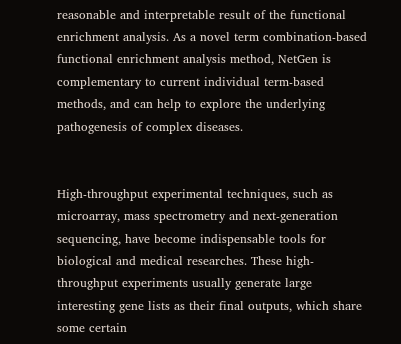reasonable and interpretable result of the functional enrichment analysis. As a novel term combination-based functional enrichment analysis method, NetGen is complementary to current individual term-based methods, and can help to explore the underlying pathogenesis of complex diseases.


High-throughput experimental techniques, such as microarray, mass spectrometry and next-generation sequencing, have become indispensable tools for biological and medical researches. These high-throughput experiments usually generate large interesting gene lists as their final outputs, which share some certain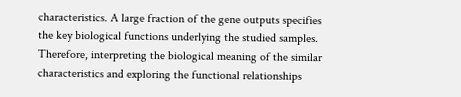characteristics. A large fraction of the gene outputs specifies the key biological functions underlying the studied samples. Therefore, interpreting the biological meaning of the similar characteristics and exploring the functional relationships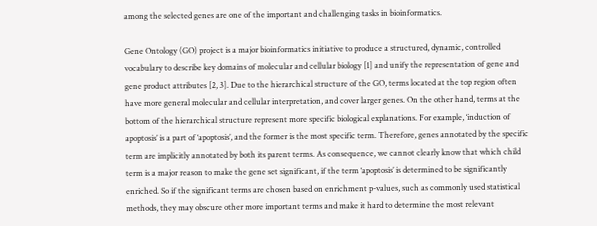among the selected genes are one of the important and challenging tasks in bioinformatics.

Gene Ontology (GO) project is a major bioinformatics initiative to produce a structured, dynamic, controlled vocabulary to describe key domains of molecular and cellular biology [1] and unify the representation of gene and gene product attributes [2, 3]. Due to the hierarchical structure of the GO, terms located at the top region often have more general molecular and cellular interpretation, and cover larger genes. On the other hand, terms at the bottom of the hierarchical structure represent more specific biological explanations. For example, ‘induction of apoptosis’ is a part of ‘apoptosis’, and the former is the most specific term. Therefore, genes annotated by the specific term are implicitly annotated by both its parent terms. As consequence, we cannot clearly know that which child term is a major reason to make the gene set significant, if the term ‘apoptosis’ is determined to be significantly enriched. So if the significant terms are chosen based on enrichment p-values, such as commonly used statistical methods, they may obscure other more important terms and make it hard to determine the most relevant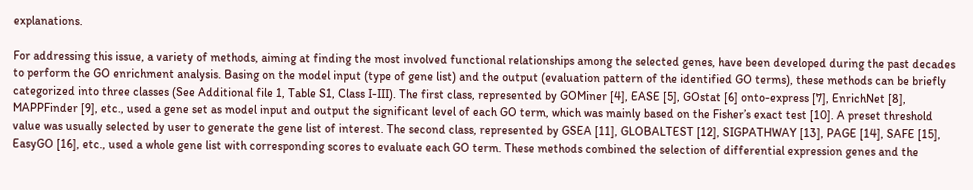explanations.

For addressing this issue, a variety of methods, aiming at finding the most involved functional relationships among the selected genes, have been developed during the past decades to perform the GO enrichment analysis. Basing on the model input (type of gene list) and the output (evaluation pattern of the identified GO terms), these methods can be briefly categorized into three classes (See Additional file 1, Table S1, Class I-III). The first class, represented by GOMiner [4], EASE [5], GOstat [6] onto-express [7], EnrichNet [8], MAPPFinder [9], etc., used a gene set as model input and output the significant level of each GO term, which was mainly based on the Fisher’s exact test [10]. A preset threshold value was usually selected by user to generate the gene list of interest. The second class, represented by GSEA [11], GLOBALTEST [12], SIGPATHWAY [13], PAGE [14], SAFE [15], EasyGO [16], etc., used a whole gene list with corresponding scores to evaluate each GO term. These methods combined the selection of differential expression genes and the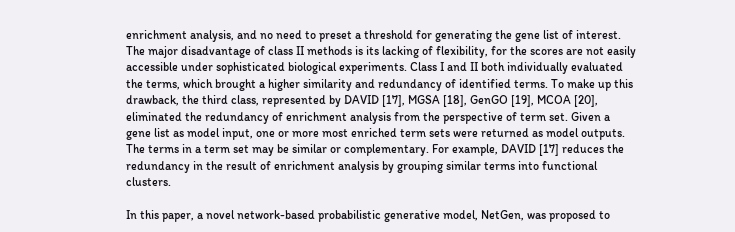enrichment analysis, and no need to preset a threshold for generating the gene list of interest. The major disadvantage of class II methods is its lacking of flexibility, for the scores are not easily accessible under sophisticated biological experiments. Class I and II both individually evaluated the terms, which brought a higher similarity and redundancy of identified terms. To make up this drawback, the third class, represented by DAVID [17], MGSA [18], GenGO [19], MCOA [20], eliminated the redundancy of enrichment analysis from the perspective of term set. Given a gene list as model input, one or more most enriched term sets were returned as model outputs. The terms in a term set may be similar or complementary. For example, DAVID [17] reduces the redundancy in the result of enrichment analysis by grouping similar terms into functional clusters.

In this paper, a novel network-based probabilistic generative model, NetGen, was proposed to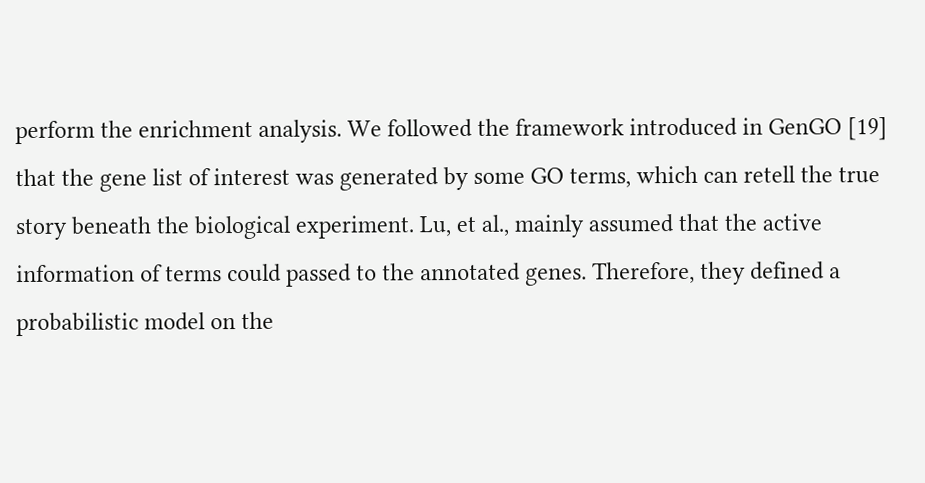perform the enrichment analysis. We followed the framework introduced in GenGO [19] that the gene list of interest was generated by some GO terms, which can retell the true story beneath the biological experiment. Lu, et al., mainly assumed that the active information of terms could passed to the annotated genes. Therefore, they defined a probabilistic model on the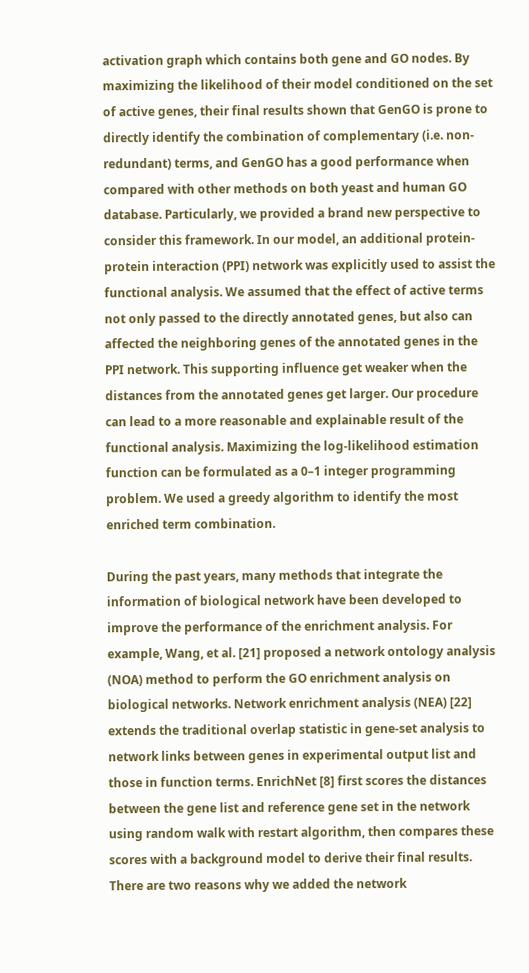activation graph which contains both gene and GO nodes. By maximizing the likelihood of their model conditioned on the set of active genes, their final results shown that GenGO is prone to directly identify the combination of complementary (i.e. non-redundant) terms, and GenGO has a good performance when compared with other methods on both yeast and human GO database. Particularly, we provided a brand new perspective to consider this framework. In our model, an additional protein-protein interaction (PPI) network was explicitly used to assist the functional analysis. We assumed that the effect of active terms not only passed to the directly annotated genes, but also can affected the neighboring genes of the annotated genes in the PPI network. This supporting influence get weaker when the distances from the annotated genes get larger. Our procedure can lead to a more reasonable and explainable result of the functional analysis. Maximizing the log-likelihood estimation function can be formulated as a 0–1 integer programming problem. We used a greedy algorithm to identify the most enriched term combination.

During the past years, many methods that integrate the information of biological network have been developed to improve the performance of the enrichment analysis. For example, Wang, et al. [21] proposed a network ontology analysis (NOA) method to perform the GO enrichment analysis on biological networks. Network enrichment analysis (NEA) [22] extends the traditional overlap statistic in gene-set analysis to network links between genes in experimental output list and those in function terms. EnrichNet [8] first scores the distances between the gene list and reference gene set in the network using random walk with restart algorithm, then compares these scores with a background model to derive their final results. There are two reasons why we added the network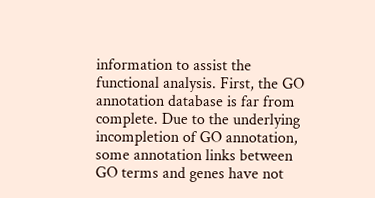information to assist the functional analysis. First, the GO annotation database is far from complete. Due to the underlying incompletion of GO annotation, some annotation links between GO terms and genes have not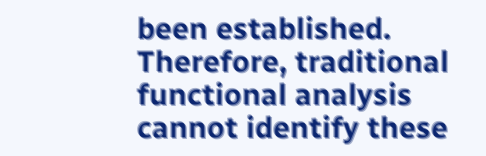been established. Therefore, traditional functional analysis cannot identify these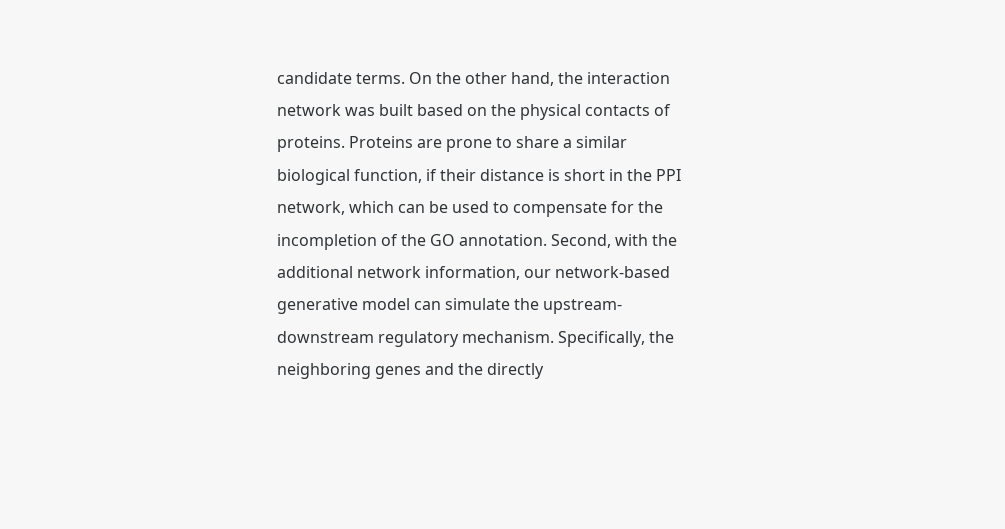candidate terms. On the other hand, the interaction network was built based on the physical contacts of proteins. Proteins are prone to share a similar biological function, if their distance is short in the PPI network, which can be used to compensate for the incompletion of the GO annotation. Second, with the additional network information, our network-based generative model can simulate the upstream-downstream regulatory mechanism. Specifically, the neighboring genes and the directly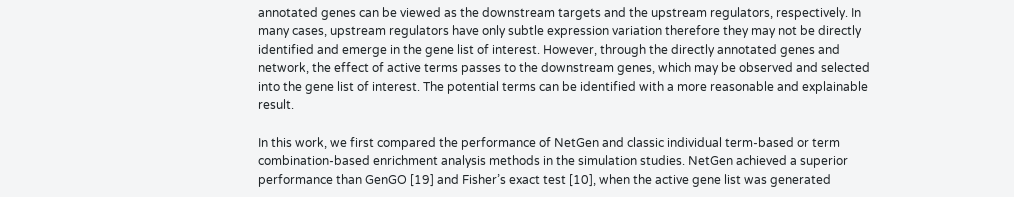annotated genes can be viewed as the downstream targets and the upstream regulators, respectively. In many cases, upstream regulators have only subtle expression variation therefore they may not be directly identified and emerge in the gene list of interest. However, through the directly annotated genes and network, the effect of active terms passes to the downstream genes, which may be observed and selected into the gene list of interest. The potential terms can be identified with a more reasonable and explainable result.

In this work, we first compared the performance of NetGen and classic individual term-based or term combination-based enrichment analysis methods in the simulation studies. NetGen achieved a superior performance than GenGO [19] and Fisher’s exact test [10], when the active gene list was generated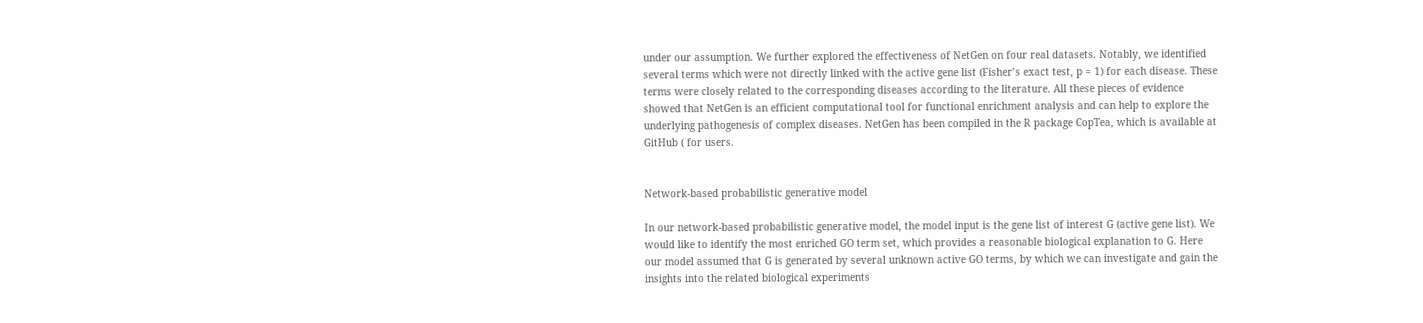under our assumption. We further explored the effectiveness of NetGen on four real datasets. Notably, we identified several terms which were not directly linked with the active gene list (Fisher’s exact test, p = 1) for each disease. These terms were closely related to the corresponding diseases according to the literature. All these pieces of evidence showed that NetGen is an efficient computational tool for functional enrichment analysis and can help to explore the underlying pathogenesis of complex diseases. NetGen has been compiled in the R package CopTea, which is available at GitHub ( for users.


Network-based probabilistic generative model

In our network-based probabilistic generative model, the model input is the gene list of interest G (active gene list). We would like to identify the most enriched GO term set, which provides a reasonable biological explanation to G. Here our model assumed that G is generated by several unknown active GO terms, by which we can investigate and gain the insights into the related biological experiments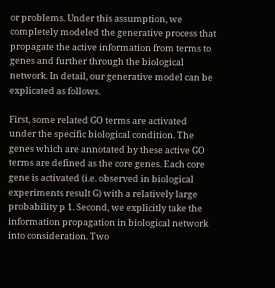or problems. Under this assumption, we completely modeled the generative process that propagate the active information from terms to genes and further through the biological network. In detail, our generative model can be explicated as follows.

First, some related GO terms are activated under the specific biological condition. The genes which are annotated by these active GO terms are defined as the core genes. Each core gene is activated (i.e. observed in biological experiments result G) with a relatively large probability p 1. Second, we explicitly take the information propagation in biological network into consideration. Two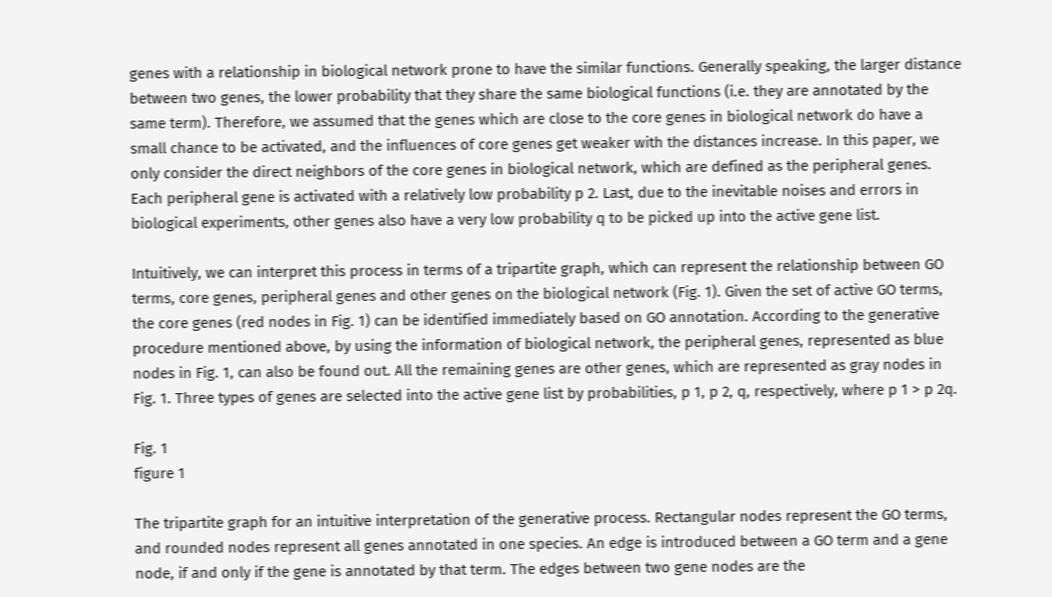genes with a relationship in biological network prone to have the similar functions. Generally speaking, the larger distance between two genes, the lower probability that they share the same biological functions (i.e. they are annotated by the same term). Therefore, we assumed that the genes which are close to the core genes in biological network do have a small chance to be activated, and the influences of core genes get weaker with the distances increase. In this paper, we only consider the direct neighbors of the core genes in biological network, which are defined as the peripheral genes. Each peripheral gene is activated with a relatively low probability p 2. Last, due to the inevitable noises and errors in biological experiments, other genes also have a very low probability q to be picked up into the active gene list.

Intuitively, we can interpret this process in terms of a tripartite graph, which can represent the relationship between GO terms, core genes, peripheral genes and other genes on the biological network (Fig. 1). Given the set of active GO terms, the core genes (red nodes in Fig. 1) can be identified immediately based on GO annotation. According to the generative procedure mentioned above, by using the information of biological network, the peripheral genes, represented as blue nodes in Fig. 1, can also be found out. All the remaining genes are other genes, which are represented as gray nodes in Fig. 1. Three types of genes are selected into the active gene list by probabilities, p 1, p 2, q, respectively, where p 1 > p 2q.

Fig. 1
figure 1

The tripartite graph for an intuitive interpretation of the generative process. Rectangular nodes represent the GO terms, and rounded nodes represent all genes annotated in one species. An edge is introduced between a GO term and a gene node, if and only if the gene is annotated by that term. The edges between two gene nodes are the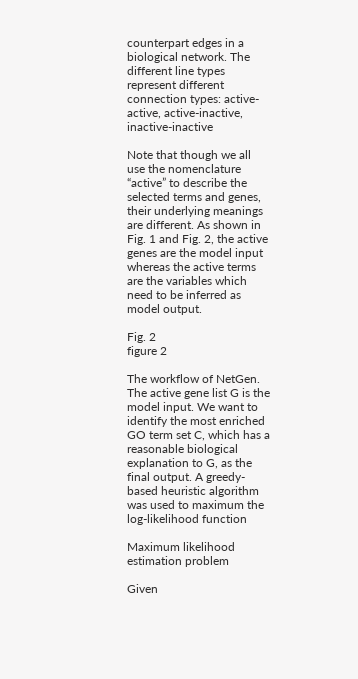counterpart edges in a biological network. The different line types represent different connection types: active-active, active-inactive, inactive-inactive

Note that though we all use the nomenclature “active” to describe the selected terms and genes, their underlying meanings are different. As shown in Fig. 1 and Fig. 2, the active genes are the model input whereas the active terms are the variables which need to be inferred as model output.

Fig. 2
figure 2

The workflow of NetGen. The active gene list G is the model input. We want to identify the most enriched GO term set C, which has a reasonable biological explanation to G, as the final output. A greedy-based heuristic algorithm was used to maximum the log-likelihood function

Maximum likelihood estimation problem

Given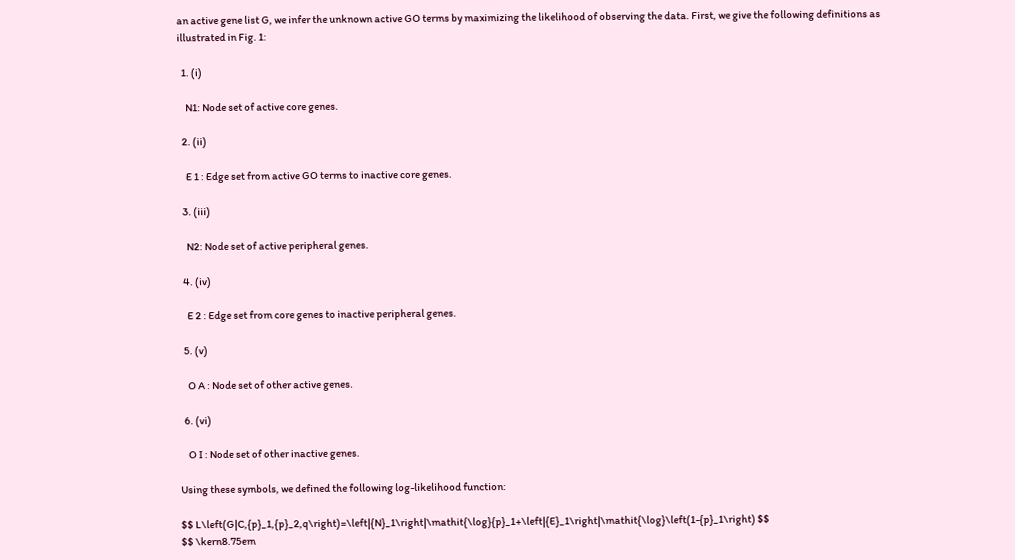an active gene list G, we infer the unknown active GO terms by maximizing the likelihood of observing the data. First, we give the following definitions as illustrated in Fig. 1:

  1. (i)

    N1: Node set of active core genes.

  2. (ii)

    E 1 : Edge set from active GO terms to inactive core genes.

  3. (iii)

    N2: Node set of active peripheral genes.

  4. (iv)

    E 2 : Edge set from core genes to inactive peripheral genes.

  5. (v)

    O A : Node set of other active genes.

  6. (vi)

    O I : Node set of other inactive genes.

Using these symbols, we defined the following log-likelihood function:

$$ L\left(G|C,{p}_1,{p}_2,q\right)=\left|{N}_1\right|\mathit{\log}{p}_1+\left|{E}_1\right|\mathit{\log}\left(1-{p}_1\right) $$
$$ \kern8.75em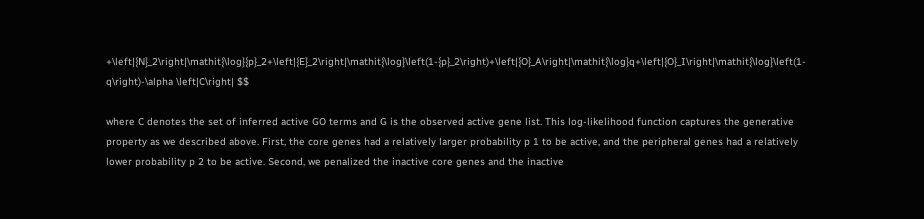+\left|{N}_2\right|\mathit{\log}{p}_2+\left|{E}_2\right|\mathit{\log}\left(1-{p}_2\right)+\left|{O}_A\right|\mathit{\log}q+\left|{O}_I\right|\mathit{\log}\left(1-q\right)-\alpha \left|C\right| $$

where C denotes the set of inferred active GO terms and G is the observed active gene list. This log-likelihood function captures the generative property as we described above. First, the core genes had a relatively larger probability p 1 to be active, and the peripheral genes had a relatively lower probability p 2 to be active. Second, we penalized the inactive core genes and the inactive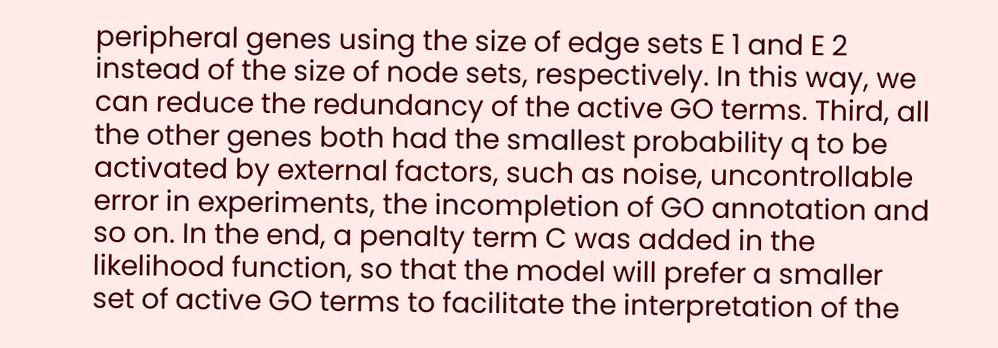peripheral genes using the size of edge sets E 1 and E 2 instead of the size of node sets, respectively. In this way, we can reduce the redundancy of the active GO terms. Third, all the other genes both had the smallest probability q to be activated by external factors, such as noise, uncontrollable error in experiments, the incompletion of GO annotation and so on. In the end, a penalty term C was added in the likelihood function, so that the model will prefer a smaller set of active GO terms to facilitate the interpretation of the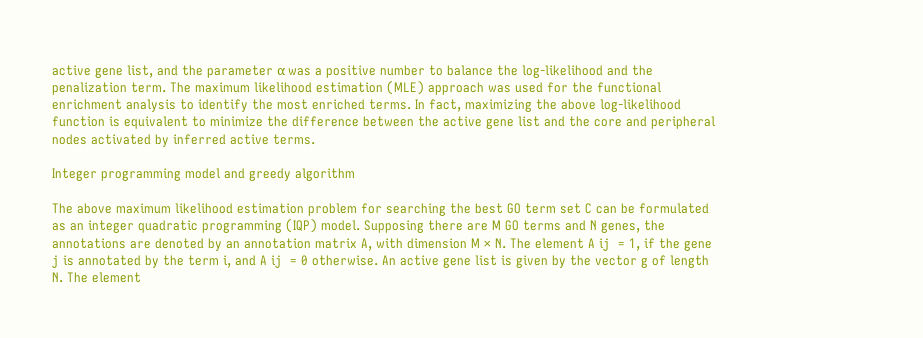active gene list, and the parameter α was a positive number to balance the log-likelihood and the penalization term. The maximum likelihood estimation (MLE) approach was used for the functional enrichment analysis to identify the most enriched terms. In fact, maximizing the above log-likelihood function is equivalent to minimize the difference between the active gene list and the core and peripheral nodes activated by inferred active terms.

Integer programming model and greedy algorithm

The above maximum likelihood estimation problem for searching the best GO term set C can be formulated as an integer quadratic programming (IQP) model. Supposing there are M GO terms and N genes, the annotations are denoted by an annotation matrix A, with dimension M × N. The element A ij  = 1, if the gene j is annotated by the term i, and A ij  = 0 otherwise. An active gene list is given by the vector g of length N. The element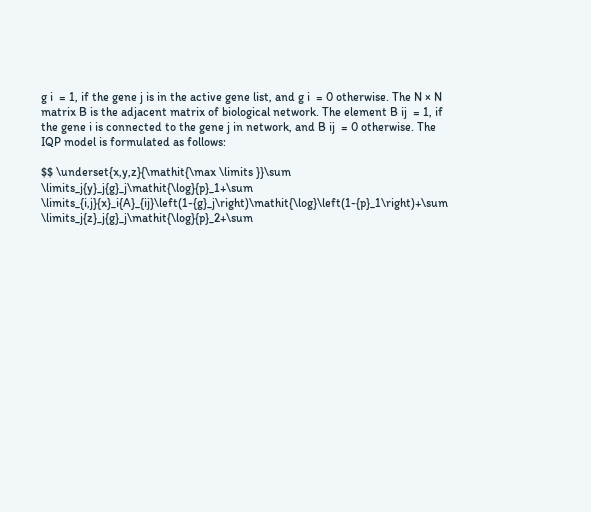g i  = 1, if the gene j is in the active gene list, and g i  = 0 otherwise. The N × N matrix B is the adjacent matrix of biological network. The element B ij  = 1, if the gene i is connected to the gene j in network, and B ij  = 0 otherwise. The IQP model is formulated as follows:

$$ \underset{x,y,z}{\mathit{\max \limits }}\sum \limits_j{y}_j{g}_j\mathit{\log}{p}_1+\sum \limits_{i,j}{x}_i{A}_{ij}\left(1-{g}_j\right)\mathit{\log}\left(1-{p}_1\right)+\sum \limits_j{z}_j{g}_j\mathit{\log}{p}_2+\sum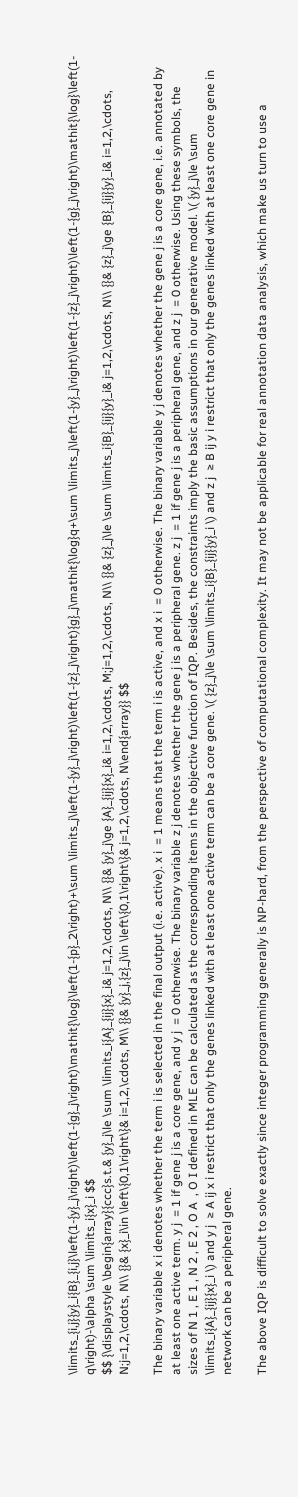\limits_{i,j}{y}_i{B}_{i,j}\left(1-{y}_j\right)\left(1-{g}_j\right)\mathit{\log}\left(1-{p}_2\right)+\sum \limits_j\left(1-{y}_j\right)\left(1-{z}_j\right){g}_j\mathit{\log}q+\sum \limits_j\left(1-{y}_j\right)\left(1-{z}_j\right)\left(1-{g}_j\right)\mathit{\log}\left(1-q\right)-\alpha \sum \limits_i{x}_i $$
$$ {\displaystyle \begin{array}{ccc}s.t.& {y}_j\le \sum \limits_i{A}_{ij}{x}_i& j=1,2,\cdots, N\\ {}& {y}_j\ge {A}_{ij}{x}_i& i=1,2,\cdots, M;j=1,2,\cdots, N\\ {}& {z}_j\le \sum \limits_i{B}_{ij}{y}_i& j=1,2,\cdots, N\\ {}& {z}_j\ge {B}_{ij}{y}_i& i=1,2,\cdots, N;j=1,2,\cdots, N\\ {}& {x}_i\in \left\{0,1\right\}& i=1,2,\cdots, M\\ {}& {y}_j,{z}_j\in \left\{0,1\right\}& j=1,2,\cdots, N\end{array}} $$

The binary variable x i denotes whether the term i is selected in the final output (i.e. active). x i  = 1 means that the term i is active, and x i  = 0 otherwise. The binary variable y j denotes whether the gene j is a core gene, i.e. annotated by at least one active term. y j  = 1 if gene j is a core gene, and y j  = 0 otherwise. The binary variable z j denotes whether the gene j is a peripheral gene. z j  = 1 if gene j is a peripheral gene, and z j  = 0 otherwise. Using these symbols, the sizes of N 1 , E 1 , N 2 , E 2 , O A  , O I defined in MLE can be calculated as the corresponding items in the objective function of IQP. Besides, the constraints imply the basic assumptions in our generative model. \( {y}_j\le \sum \limits_i{A}_{ij}{x}_i \) and y j  ≥ A ij x i restrict that only the genes linked with at least one active term can be a core gene. \( {z}_j\le \sum \limits_i{B}_{ij}{y}_i \) and z j  ≥ B ij y i restrict that only the genes linked with at least one core gene in network can be a peripheral gene.

The above IQP is difficult to solve exactly since integer programming generally is NP-hard, from the perspective of computational complexity. It may not be applicable for real annotation data analysis, which make us turn to use a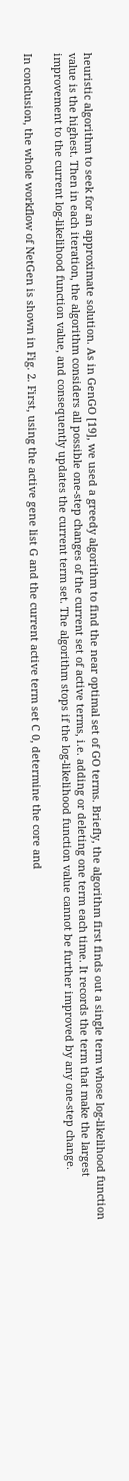heuristic algorithm to seek for an approximate solution. As in GenGO [19], we used a greedy algorithm to find the near optimal set of GO terms. Briefly, the algorithm first finds out a single term whose log-likelihood function value is the highest. Then in each iteration, the algorithm considers all possible one-step changes of the current set of active terms, i.e. adding or deleting one term each time. It records the term that make the largest improvement to the current log-likelihood function value, and consequently updates the current term set. The algorithm stops if the log-likelihood function value cannot be further improved by any one-step change.

In conclusion, the whole workflow of NetGen is shown in Fig. 2. First, using the active gene list G and the current active term set C 0, determine the core and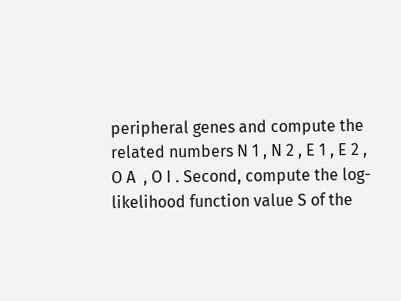peripheral genes and compute the related numbers N 1 , N 2 , E 1 , E 2 , O A  , O I . Second, compute the log-likelihood function value S of the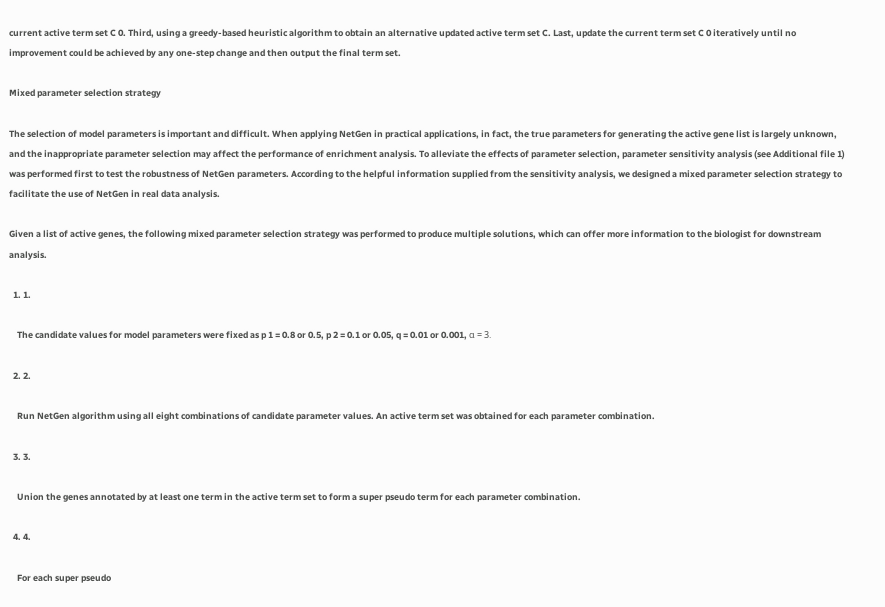current active term set C 0. Third, using a greedy-based heuristic algorithm to obtain an alternative updated active term set C. Last, update the current term set C 0 iteratively until no improvement could be achieved by any one-step change and then output the final term set.

Mixed parameter selection strategy

The selection of model parameters is important and difficult. When applying NetGen in practical applications, in fact, the true parameters for generating the active gene list is largely unknown, and the inappropriate parameter selection may affect the performance of enrichment analysis. To alleviate the effects of parameter selection, parameter sensitivity analysis (see Additional file 1) was performed first to test the robustness of NetGen parameters. According to the helpful information supplied from the sensitivity analysis, we designed a mixed parameter selection strategy to facilitate the use of NetGen in real data analysis.

Given a list of active genes, the following mixed parameter selection strategy was performed to produce multiple solutions, which can offer more information to the biologist for downstream analysis.

  1. 1.

    The candidate values for model parameters were fixed as p 1 = 0.8 or 0.5, p 2 = 0.1 or 0.05, q = 0.01 or 0.001, α = 3.

  2. 2.

    Run NetGen algorithm using all eight combinations of candidate parameter values. An active term set was obtained for each parameter combination.

  3. 3.

    Union the genes annotated by at least one term in the active term set to form a super pseudo term for each parameter combination.

  4. 4.

    For each super pseudo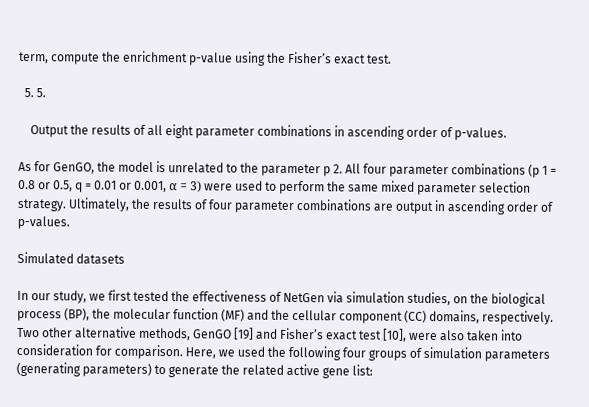term, compute the enrichment p-value using the Fisher’s exact test.

  5. 5.

    Output the results of all eight parameter combinations in ascending order of p-values.

As for GenGO, the model is unrelated to the parameter p 2. All four parameter combinations (p 1 = 0.8 or 0.5, q = 0.01 or 0.001, α = 3) were used to perform the same mixed parameter selection strategy. Ultimately, the results of four parameter combinations are output in ascending order of p-values.

Simulated datasets

In our study, we first tested the effectiveness of NetGen via simulation studies, on the biological process (BP), the molecular function (MF) and the cellular component (CC) domains, respectively. Two other alternative methods, GenGO [19] and Fisher’s exact test [10], were also taken into consideration for comparison. Here, we used the following four groups of simulation parameters (generating parameters) to generate the related active gene list: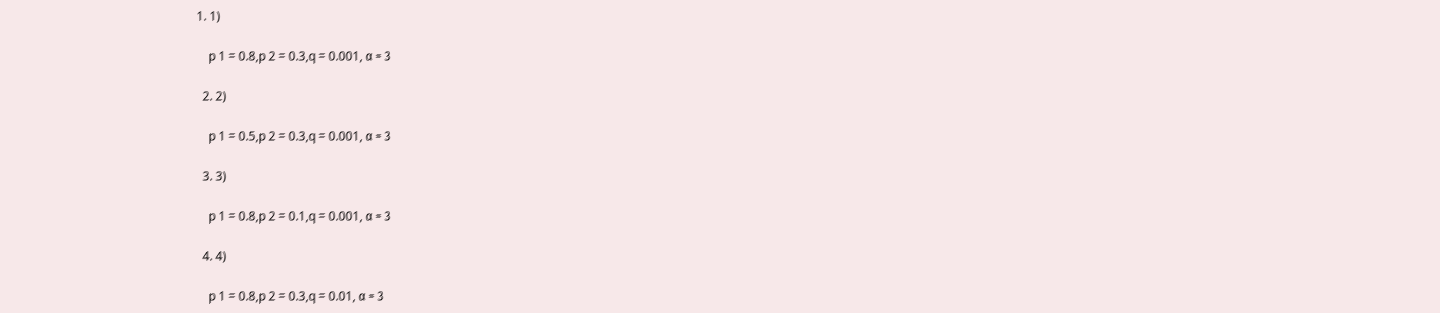1. 1)

    p 1 = 0.8,p 2 = 0.3,q = 0.001, α = 3

  2. 2)

    p 1 = 0.5,p 2 = 0.3,q = 0.001, α = 3

  3. 3)

    p 1 = 0.8,p 2 = 0.1,q = 0.001, α = 3

  4. 4)

    p 1 = 0.8,p 2 = 0.3,q = 0.01, α = 3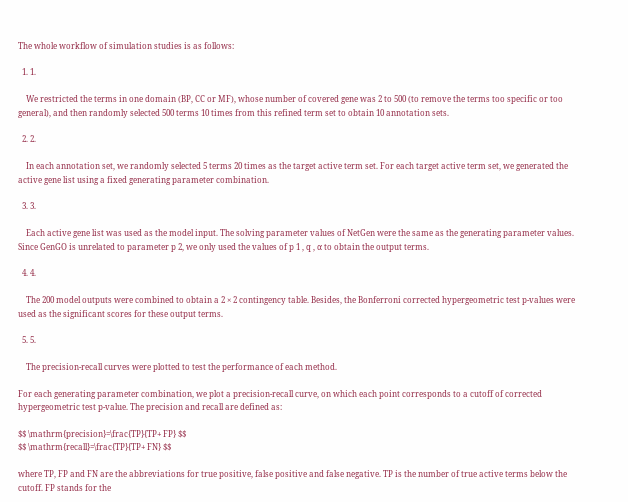The whole workflow of simulation studies is as follows:

  1. 1.

    We restricted the terms in one domain (BP, CC or MF), whose number of covered gene was 2 to 500 (to remove the terms too specific or too general), and then randomly selected 500 terms 10 times from this refined term set to obtain 10 annotation sets.

  2. 2.

    In each annotation set, we randomly selected 5 terms 20 times as the target active term set. For each target active term set, we generated the active gene list using a fixed generating parameter combination.

  3. 3.

    Each active gene list was used as the model input. The solving parameter values of NetGen were the same as the generating parameter values. Since GenGO is unrelated to parameter p 2, we only used the values of p 1 , q , α to obtain the output terms.

  4. 4.

    The 200 model outputs were combined to obtain a 2 × 2 contingency table. Besides, the Bonferroni corrected hypergeometric test p-values were used as the significant scores for these output terms.

  5. 5.

    The precision-recall curves were plotted to test the performance of each method.

For each generating parameter combination, we plot a precision-recall curve, on which each point corresponds to a cutoff of corrected hypergeometric test p-value. The precision and recall are defined as:

$$ \mathrm{precision}=\frac{TP}{TP+ FP} $$
$$ \mathrm{recall}=\frac{TP}{TP+ FN} $$

where TP, FP and FN are the abbreviations for true positive, false positive and false negative. TP is the number of true active terms below the cutoff. FP stands for the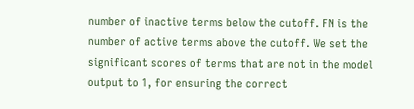number of inactive terms below the cutoff. FN is the number of active terms above the cutoff. We set the significant scores of terms that are not in the model output to 1, for ensuring the correct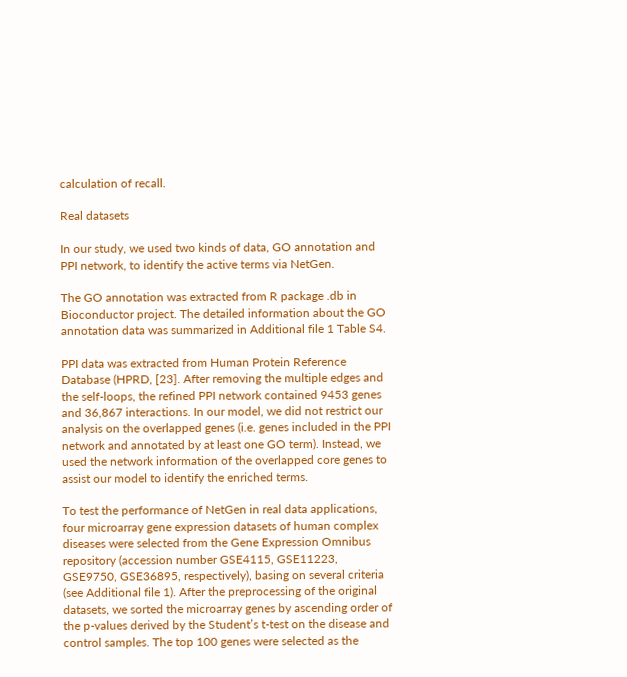calculation of recall.

Real datasets

In our study, we used two kinds of data, GO annotation and PPI network, to identify the active terms via NetGen.

The GO annotation was extracted from R package .db in Bioconductor project. The detailed information about the GO annotation data was summarized in Additional file 1 Table S4.

PPI data was extracted from Human Protein Reference Database (HPRD, [23]. After removing the multiple edges and the self-loops, the refined PPI network contained 9453 genes and 36,867 interactions. In our model, we did not restrict our analysis on the overlapped genes (i.e. genes included in the PPI network and annotated by at least one GO term). Instead, we used the network information of the overlapped core genes to assist our model to identify the enriched terms.

To test the performance of NetGen in real data applications, four microarray gene expression datasets of human complex diseases were selected from the Gene Expression Omnibus repository (accession number GSE4115, GSE11223, GSE9750, GSE36895, respectively), basing on several criteria (see Additional file 1). After the preprocessing of the original datasets, we sorted the microarray genes by ascending order of the p-values derived by the Student’s t-test on the disease and control samples. The top 100 genes were selected as the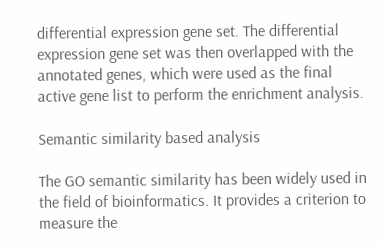differential expression gene set. The differential expression gene set was then overlapped with the annotated genes, which were used as the final active gene list to perform the enrichment analysis.

Semantic similarity based analysis

The GO semantic similarity has been widely used in the field of bioinformatics. It provides a criterion to measure the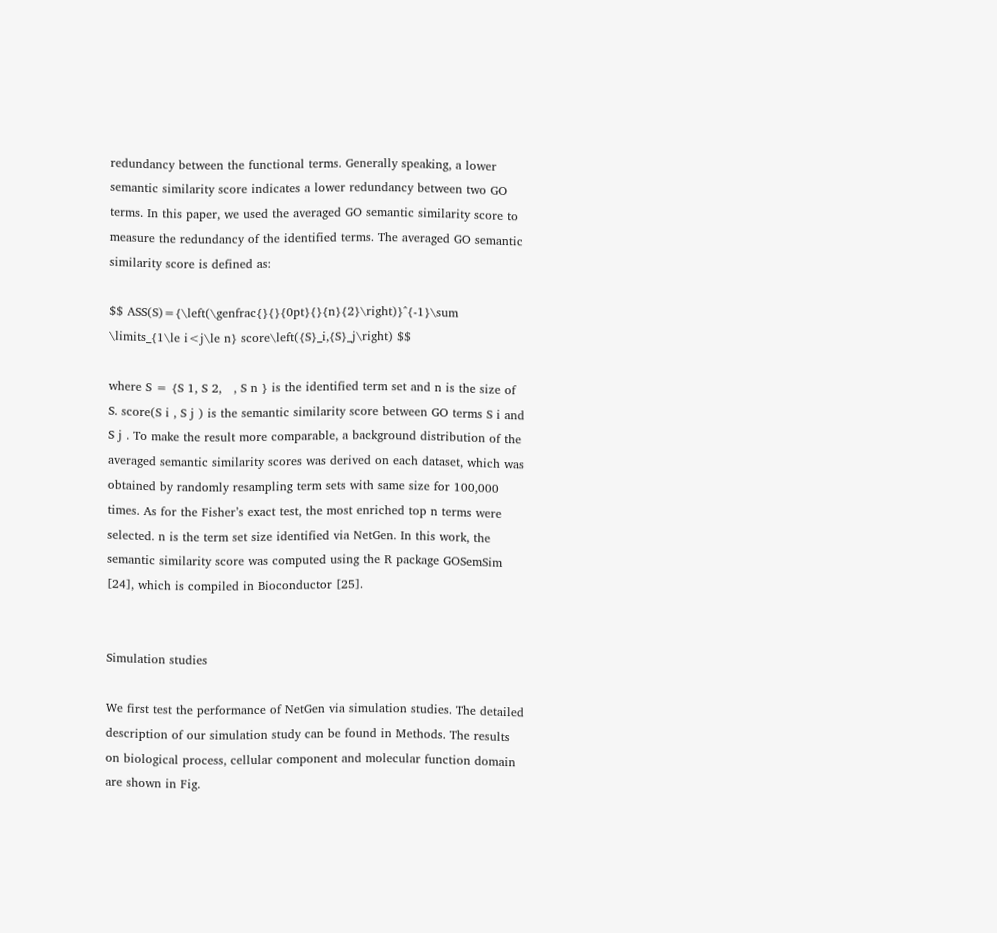redundancy between the functional terms. Generally speaking, a lower semantic similarity score indicates a lower redundancy between two GO terms. In this paper, we used the averaged GO semantic similarity score to measure the redundancy of the identified terms. The averaged GO semantic similarity score is defined as:

$$ ASS(S)={\left(\genfrac{}{}{0pt}{}{n}{2}\right)}^{-1}\sum \limits_{1\le i<j\le n} score\left({S}_i,{S}_j\right) $$

where S = {S 1, S 2,   , S n } is the identified term set and n is the size of S. score(S i , S j ) is the semantic similarity score between GO terms S i and S j . To make the result more comparable, a background distribution of the averaged semantic similarity scores was derived on each dataset, which was obtained by randomly resampling term sets with same size for 100,000 times. As for the Fisher’s exact test, the most enriched top n terms were selected. n is the term set size identified via NetGen. In this work, the semantic similarity score was computed using the R package GOSemSim [24], which is compiled in Bioconductor [25].


Simulation studies

We first test the performance of NetGen via simulation studies. The detailed description of our simulation study can be found in Methods. The results on biological process, cellular component and molecular function domain are shown in Fig.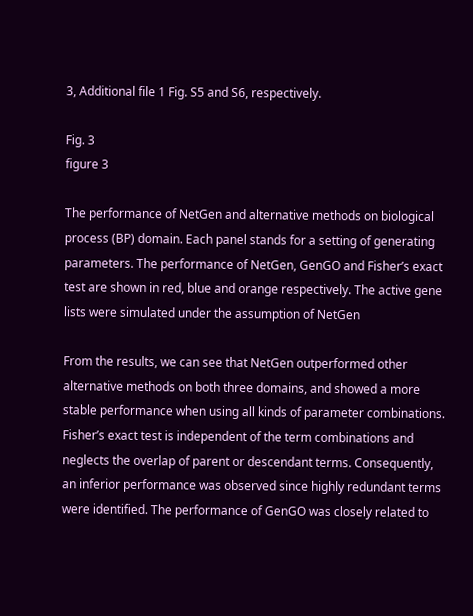3, Additional file 1 Fig. S5 and S6, respectively.

Fig. 3
figure 3

The performance of NetGen and alternative methods on biological process (BP) domain. Each panel stands for a setting of generating parameters. The performance of NetGen, GenGO and Fisher’s exact test are shown in red, blue and orange respectively. The active gene lists were simulated under the assumption of NetGen

From the results, we can see that NetGen outperformed other alternative methods on both three domains, and showed a more stable performance when using all kinds of parameter combinations. Fisher’s exact test is independent of the term combinations and neglects the overlap of parent or descendant terms. Consequently, an inferior performance was observed since highly redundant terms were identified. The performance of GenGO was closely related to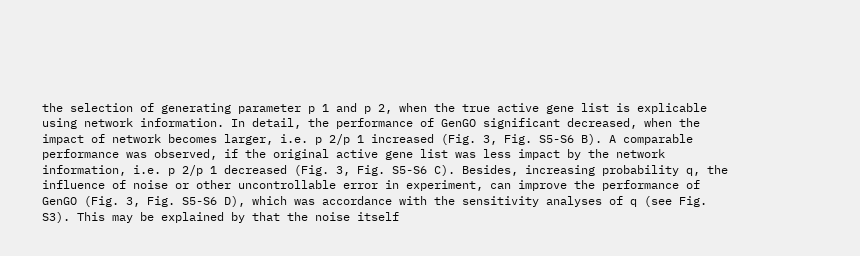the selection of generating parameter p 1 and p 2, when the true active gene list is explicable using network information. In detail, the performance of GenGO significant decreased, when the impact of network becomes larger, i.e. p 2/p 1 increased (Fig. 3, Fig. S5-S6 B). A comparable performance was observed, if the original active gene list was less impact by the network information, i.e. p 2/p 1 decreased (Fig. 3, Fig. S5-S6 C). Besides, increasing probability q, the influence of noise or other uncontrollable error in experiment, can improve the performance of GenGO (Fig. 3, Fig. S5-S6 D), which was accordance with the sensitivity analyses of q (see Fig. S3). This may be explained by that the noise itself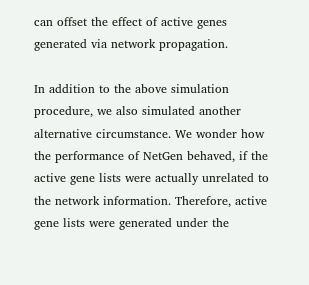can offset the effect of active genes generated via network propagation.

In addition to the above simulation procedure, we also simulated another alternative circumstance. We wonder how the performance of NetGen behaved, if the active gene lists were actually unrelated to the network information. Therefore, active gene lists were generated under the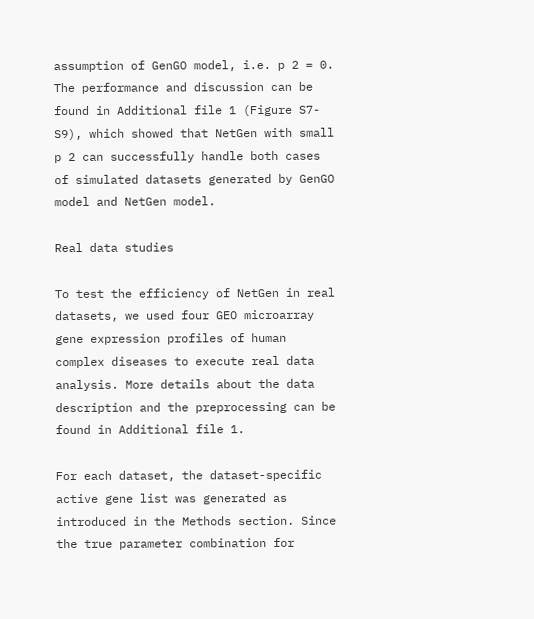assumption of GenGO model, i.e. p 2 = 0. The performance and discussion can be found in Additional file 1 (Figure S7-S9), which showed that NetGen with small p 2 can successfully handle both cases of simulated datasets generated by GenGO model and NetGen model.

Real data studies

To test the efficiency of NetGen in real datasets, we used four GEO microarray gene expression profiles of human complex diseases to execute real data analysis. More details about the data description and the preprocessing can be found in Additional file 1.

For each dataset, the dataset-specific active gene list was generated as introduced in the Methods section. Since the true parameter combination for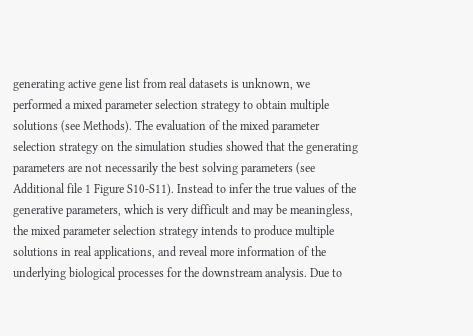generating active gene list from real datasets is unknown, we performed a mixed parameter selection strategy to obtain multiple solutions (see Methods). The evaluation of the mixed parameter selection strategy on the simulation studies showed that the generating parameters are not necessarily the best solving parameters (see Additional file 1 Figure S10-S11). Instead to infer the true values of the generative parameters, which is very difficult and may be meaningless, the mixed parameter selection strategy intends to produce multiple solutions in real applications, and reveal more information of the underlying biological processes for the downstream analysis. Due to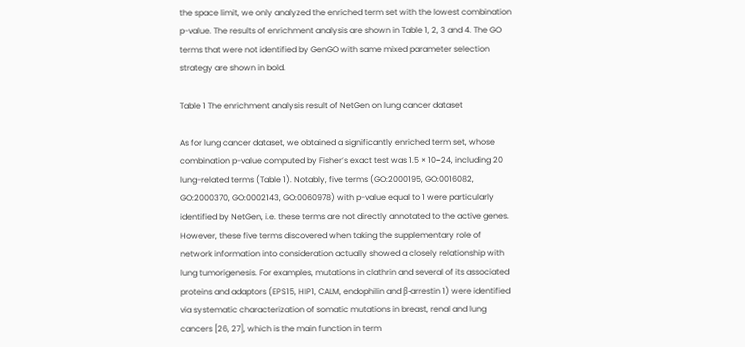the space limit, we only analyzed the enriched term set with the lowest combination p-value. The results of enrichment analysis are shown in Table 1, 2, 3 and 4. The GO terms that were not identified by GenGO with same mixed parameter selection strategy are shown in bold.

Table 1 The enrichment analysis result of NetGen on lung cancer dataset

As for lung cancer dataset, we obtained a significantly enriched term set, whose combination p-value computed by Fisher’s exact test was 1.5 × 10−24, including 20 lung-related terms (Table 1). Notably, five terms (GO:2000195, GO:0016082, GO:2000370, GO:0002143, GO:0060978) with p-value equal to 1 were particularly identified by NetGen, i.e. these terms are not directly annotated to the active genes. However, these five terms discovered when taking the supplementary role of network information into consideration actually showed a closely relationship with lung tumorigenesis. For examples, mutations in clathrin and several of its associated proteins and adaptors (EPS15, HIP1, CALM, endophilin and β-arrestin 1) were identified via systematic characterization of somatic mutations in breast, renal and lung cancers [26, 27], which is the main function in term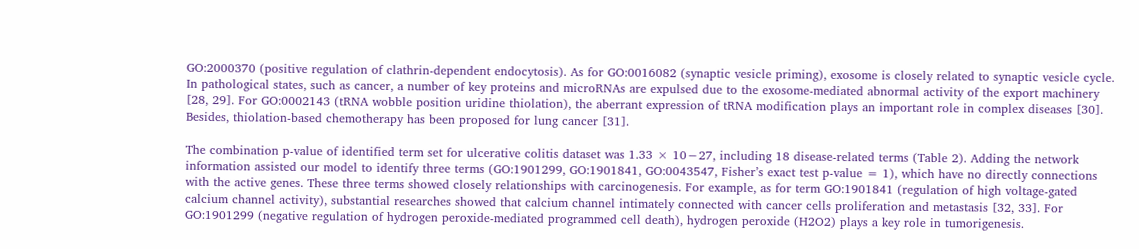GO:2000370 (positive regulation of clathrin-dependent endocytosis). As for GO:0016082 (synaptic vesicle priming), exosome is closely related to synaptic vesicle cycle. In pathological states, such as cancer, a number of key proteins and microRNAs are expulsed due to the exosome-mediated abnormal activity of the export machinery [28, 29]. For GO:0002143 (tRNA wobble position uridine thiolation), the aberrant expression of tRNA modification plays an important role in complex diseases [30]. Besides, thiolation-based chemotherapy has been proposed for lung cancer [31].

The combination p-value of identified term set for ulcerative colitis dataset was 1.33 × 10−27, including 18 disease-related terms (Table 2). Adding the network information assisted our model to identify three terms (GO:1901299, GO:1901841, GO:0043547, Fisher’s exact test p-value = 1), which have no directly connections with the active genes. These three terms showed closely relationships with carcinogenesis. For example, as for term GO:1901841 (regulation of high voltage-gated calcium channel activity), substantial researches showed that calcium channel intimately connected with cancer cells proliferation and metastasis [32, 33]. For GO:1901299 (negative regulation of hydrogen peroxide-mediated programmed cell death), hydrogen peroxide (H2O2) plays a key role in tumorigenesis.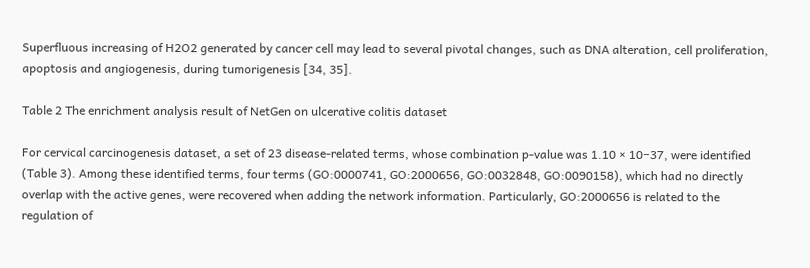Superfluous increasing of H2O2 generated by cancer cell may lead to several pivotal changes, such as DNA alteration, cell proliferation, apoptosis and angiogenesis, during tumorigenesis [34, 35].

Table 2 The enrichment analysis result of NetGen on ulcerative colitis dataset

For cervical carcinogenesis dataset, a set of 23 disease-related terms, whose combination p-value was 1.10 × 10−37, were identified (Table 3). Among these identified terms, four terms (GO:0000741, GO:2000656, GO:0032848, GO:0090158), which had no directly overlap with the active genes, were recovered when adding the network information. Particularly, GO:2000656 is related to the regulation of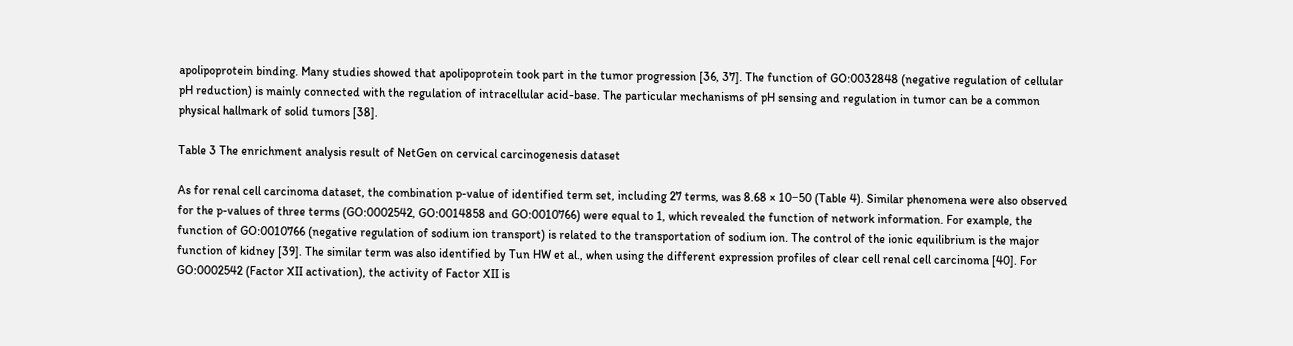apolipoprotein binding. Many studies showed that apolipoprotein took part in the tumor progression [36, 37]. The function of GO:0032848 (negative regulation of cellular pH reduction) is mainly connected with the regulation of intracellular acid-base. The particular mechanisms of pH sensing and regulation in tumor can be a common physical hallmark of solid tumors [38].

Table 3 The enrichment analysis result of NetGen on cervical carcinogenesis dataset

As for renal cell carcinoma dataset, the combination p-value of identified term set, including 27 terms, was 8.68 × 10−50 (Table 4). Similar phenomena were also observed for the p-values of three terms (GO:0002542, GO:0014858 and GO:0010766) were equal to 1, which revealed the function of network information. For example, the function of GO:0010766 (negative regulation of sodium ion transport) is related to the transportation of sodium ion. The control of the ionic equilibrium is the major function of kidney [39]. The similar term was also identified by Tun HW et al., when using the different expression profiles of clear cell renal cell carcinoma [40]. For GO:0002542 (Factor XII activation), the activity of Factor XII is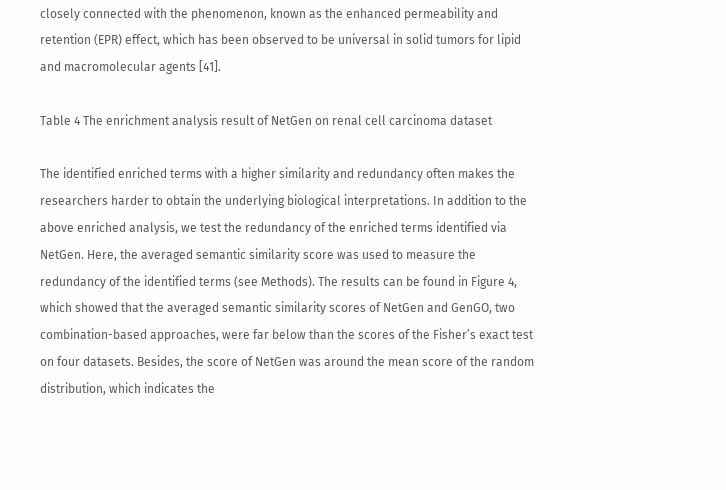closely connected with the phenomenon, known as the enhanced permeability and retention (EPR) effect, which has been observed to be universal in solid tumors for lipid and macromolecular agents [41].

Table 4 The enrichment analysis result of NetGen on renal cell carcinoma dataset

The identified enriched terms with a higher similarity and redundancy often makes the researchers harder to obtain the underlying biological interpretations. In addition to the above enriched analysis, we test the redundancy of the enriched terms identified via NetGen. Here, the averaged semantic similarity score was used to measure the redundancy of the identified terms (see Methods). The results can be found in Figure 4, which showed that the averaged semantic similarity scores of NetGen and GenGO, two combination-based approaches, were far below than the scores of the Fisher’s exact test on four datasets. Besides, the score of NetGen was around the mean score of the random distribution, which indicates the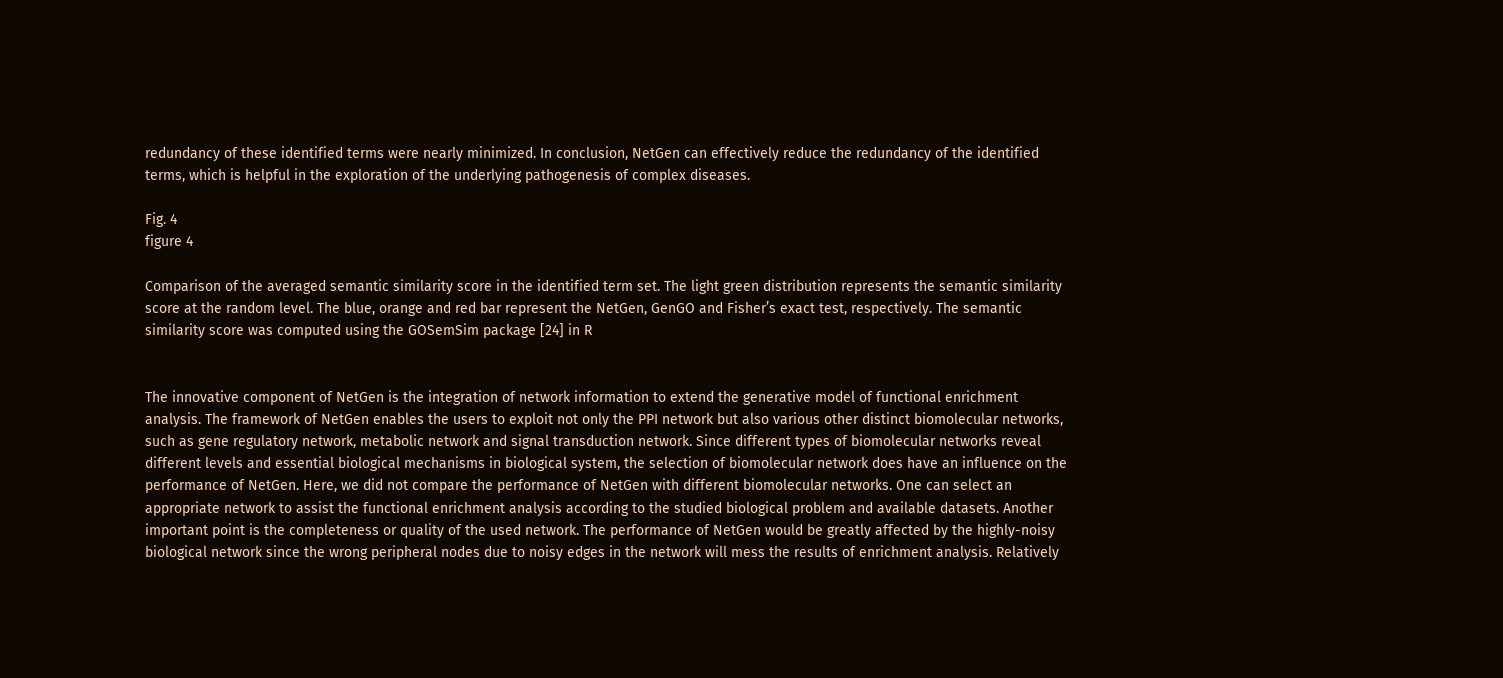redundancy of these identified terms were nearly minimized. In conclusion, NetGen can effectively reduce the redundancy of the identified terms, which is helpful in the exploration of the underlying pathogenesis of complex diseases.

Fig. 4
figure 4

Comparison of the averaged semantic similarity score in the identified term set. The light green distribution represents the semantic similarity score at the random level. The blue, orange and red bar represent the NetGen, GenGO and Fisher’s exact test, respectively. The semantic similarity score was computed using the GOSemSim package [24] in R


The innovative component of NetGen is the integration of network information to extend the generative model of functional enrichment analysis. The framework of NetGen enables the users to exploit not only the PPI network but also various other distinct biomolecular networks, such as gene regulatory network, metabolic network and signal transduction network. Since different types of biomolecular networks reveal different levels and essential biological mechanisms in biological system, the selection of biomolecular network does have an influence on the performance of NetGen. Here, we did not compare the performance of NetGen with different biomolecular networks. One can select an appropriate network to assist the functional enrichment analysis according to the studied biological problem and available datasets. Another important point is the completeness or quality of the used network. The performance of NetGen would be greatly affected by the highly-noisy biological network since the wrong peripheral nodes due to noisy edges in the network will mess the results of enrichment analysis. Relatively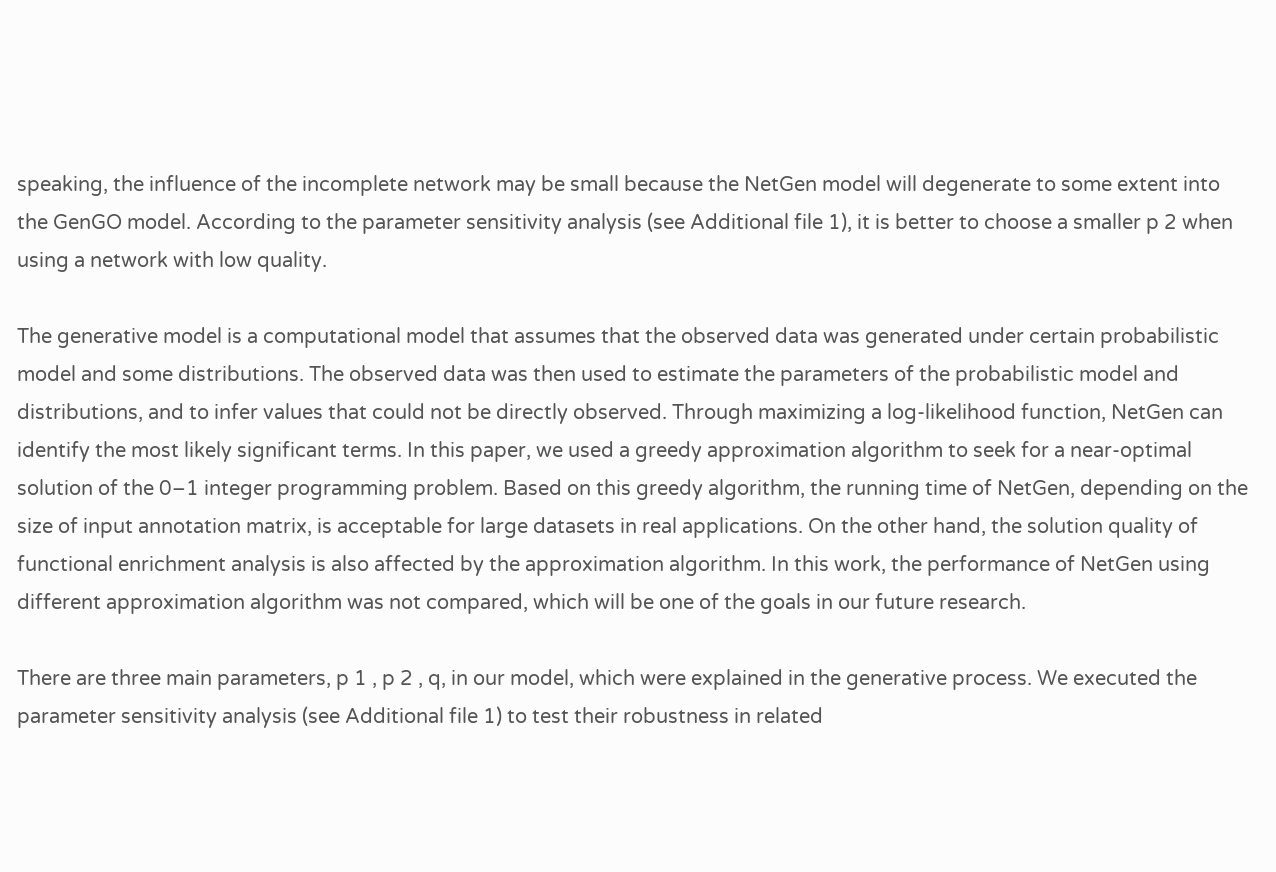speaking, the influence of the incomplete network may be small because the NetGen model will degenerate to some extent into the GenGO model. According to the parameter sensitivity analysis (see Additional file 1), it is better to choose a smaller p 2 when using a network with low quality.

The generative model is a computational model that assumes that the observed data was generated under certain probabilistic model and some distributions. The observed data was then used to estimate the parameters of the probabilistic model and distributions, and to infer values that could not be directly observed. Through maximizing a log-likelihood function, NetGen can identify the most likely significant terms. In this paper, we used a greedy approximation algorithm to seek for a near-optimal solution of the 0–1 integer programming problem. Based on this greedy algorithm, the running time of NetGen, depending on the size of input annotation matrix, is acceptable for large datasets in real applications. On the other hand, the solution quality of functional enrichment analysis is also affected by the approximation algorithm. In this work, the performance of NetGen using different approximation algorithm was not compared, which will be one of the goals in our future research.

There are three main parameters, p 1 , p 2 , q, in our model, which were explained in the generative process. We executed the parameter sensitivity analysis (see Additional file 1) to test their robustness in related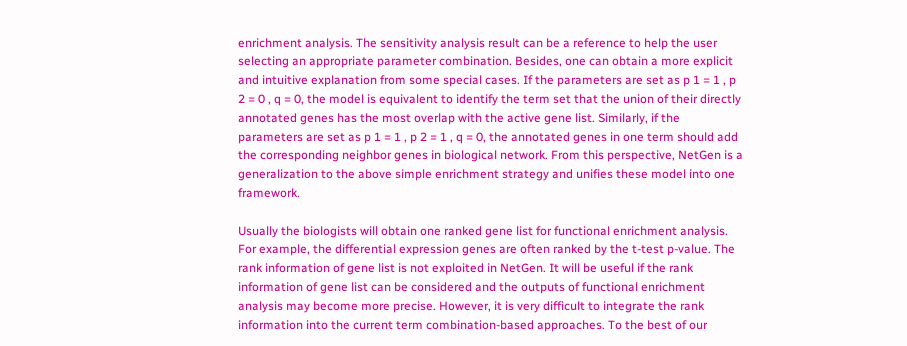enrichment analysis. The sensitivity analysis result can be a reference to help the user selecting an appropriate parameter combination. Besides, one can obtain a more explicit and intuitive explanation from some special cases. If the parameters are set as p 1 = 1 , p 2 = 0 , q = 0, the model is equivalent to identify the term set that the union of their directly annotated genes has the most overlap with the active gene list. Similarly, if the parameters are set as p 1 = 1 , p 2 = 1 , q = 0, the annotated genes in one term should add the corresponding neighbor genes in biological network. From this perspective, NetGen is a generalization to the above simple enrichment strategy and unifies these model into one framework.

Usually the biologists will obtain one ranked gene list for functional enrichment analysis. For example, the differential expression genes are often ranked by the t-test p-value. The rank information of gene list is not exploited in NetGen. It will be useful if the rank information of gene list can be considered and the outputs of functional enrichment analysis may become more precise. However, it is very difficult to integrate the rank information into the current term combination-based approaches. To the best of our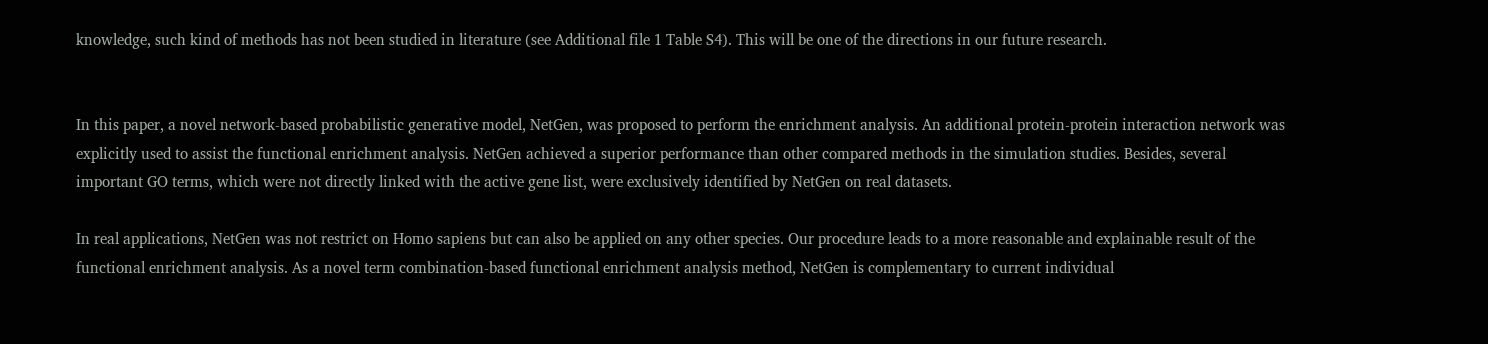knowledge, such kind of methods has not been studied in literature (see Additional file 1 Table S4). This will be one of the directions in our future research.


In this paper, a novel network-based probabilistic generative model, NetGen, was proposed to perform the enrichment analysis. An additional protein-protein interaction network was explicitly used to assist the functional enrichment analysis. NetGen achieved a superior performance than other compared methods in the simulation studies. Besides, several important GO terms, which were not directly linked with the active gene list, were exclusively identified by NetGen on real datasets.

In real applications, NetGen was not restrict on Homo sapiens but can also be applied on any other species. Our procedure leads to a more reasonable and explainable result of the functional enrichment analysis. As a novel term combination-based functional enrichment analysis method, NetGen is complementary to current individual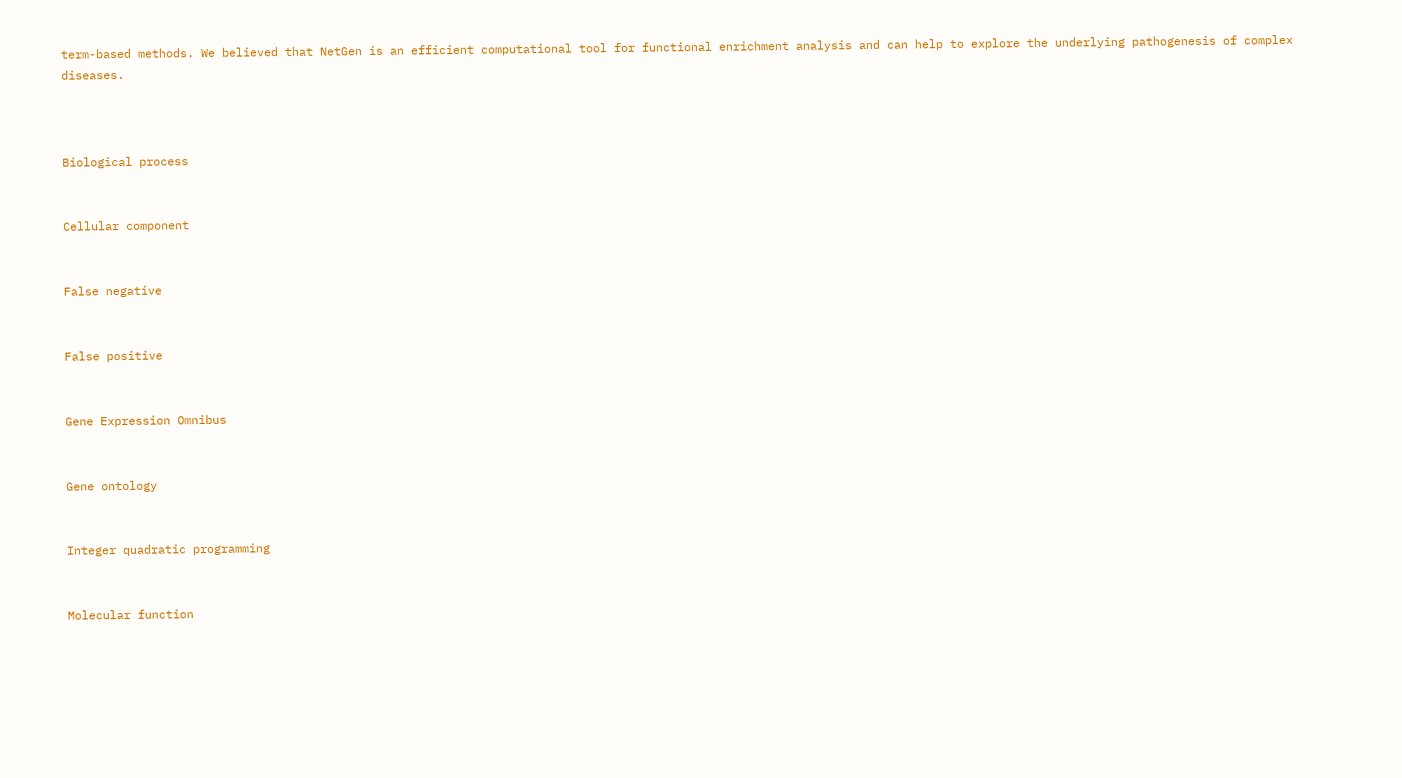term-based methods. We believed that NetGen is an efficient computational tool for functional enrichment analysis and can help to explore the underlying pathogenesis of complex diseases.



Biological process


Cellular component


False negative


False positive


Gene Expression Omnibus


Gene ontology


Integer quadratic programming


Molecular function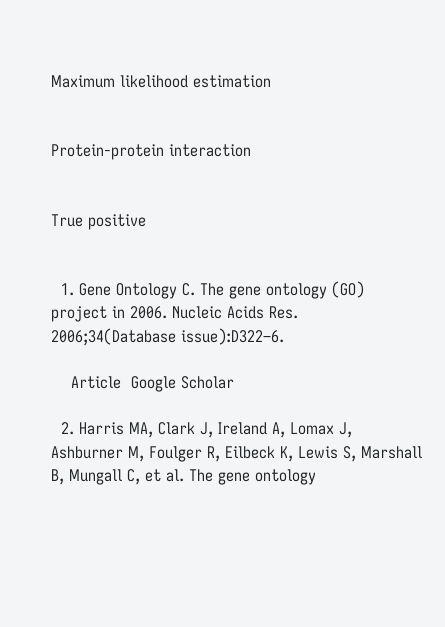Maximum likelihood estimation


Protein-protein interaction


True positive


  1. Gene Ontology C. The gene ontology (GO) project in 2006. Nucleic Acids Res. 2006;34(Database issue):D322–6.

    Article  Google Scholar

  2. Harris MA, Clark J, Ireland A, Lomax J, Ashburner M, Foulger R, Eilbeck K, Lewis S, Marshall B, Mungall C, et al. The gene ontology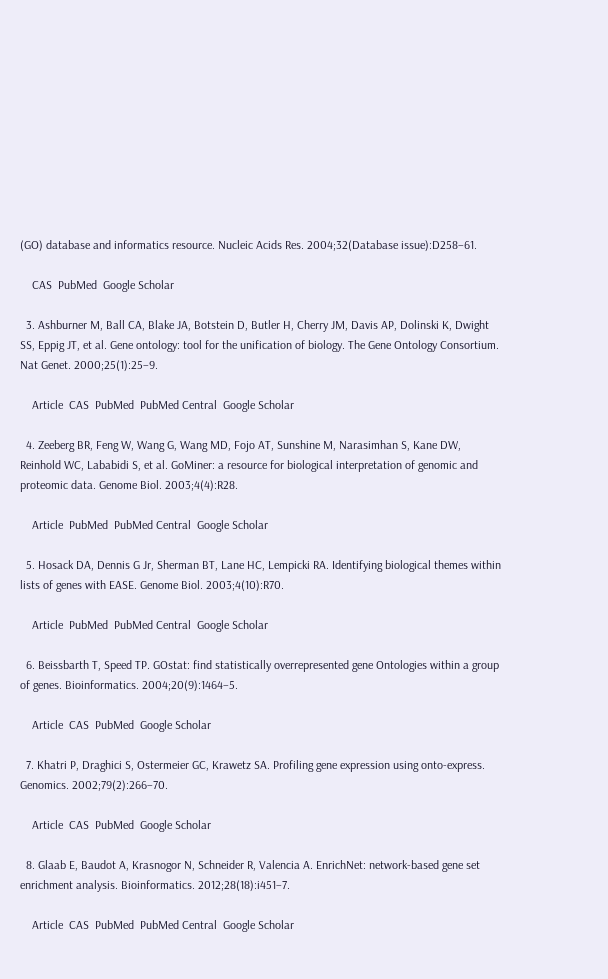(GO) database and informatics resource. Nucleic Acids Res. 2004;32(Database issue):D258–61.

    CAS  PubMed  Google Scholar

  3. Ashburner M, Ball CA, Blake JA, Botstein D, Butler H, Cherry JM, Davis AP, Dolinski K, Dwight SS, Eppig JT, et al. Gene ontology: tool for the unification of biology. The Gene Ontology Consortium. Nat Genet. 2000;25(1):25–9.

    Article  CAS  PubMed  PubMed Central  Google Scholar

  4. Zeeberg BR, Feng W, Wang G, Wang MD, Fojo AT, Sunshine M, Narasimhan S, Kane DW, Reinhold WC, Lababidi S, et al. GoMiner: a resource for biological interpretation of genomic and proteomic data. Genome Biol. 2003;4(4):R28.

    Article  PubMed  PubMed Central  Google Scholar

  5. Hosack DA, Dennis G Jr, Sherman BT, Lane HC, Lempicki RA. Identifying biological themes within lists of genes with EASE. Genome Biol. 2003;4(10):R70.

    Article  PubMed  PubMed Central  Google Scholar

  6. Beissbarth T, Speed TP. GOstat: find statistically overrepresented gene Ontologies within a group of genes. Bioinformatics. 2004;20(9):1464–5.

    Article  CAS  PubMed  Google Scholar

  7. Khatri P, Draghici S, Ostermeier GC, Krawetz SA. Profiling gene expression using onto-express. Genomics. 2002;79(2):266–70.

    Article  CAS  PubMed  Google Scholar

  8. Glaab E, Baudot A, Krasnogor N, Schneider R, Valencia A. EnrichNet: network-based gene set enrichment analysis. Bioinformatics. 2012;28(18):i451–7.

    Article  CAS  PubMed  PubMed Central  Google Scholar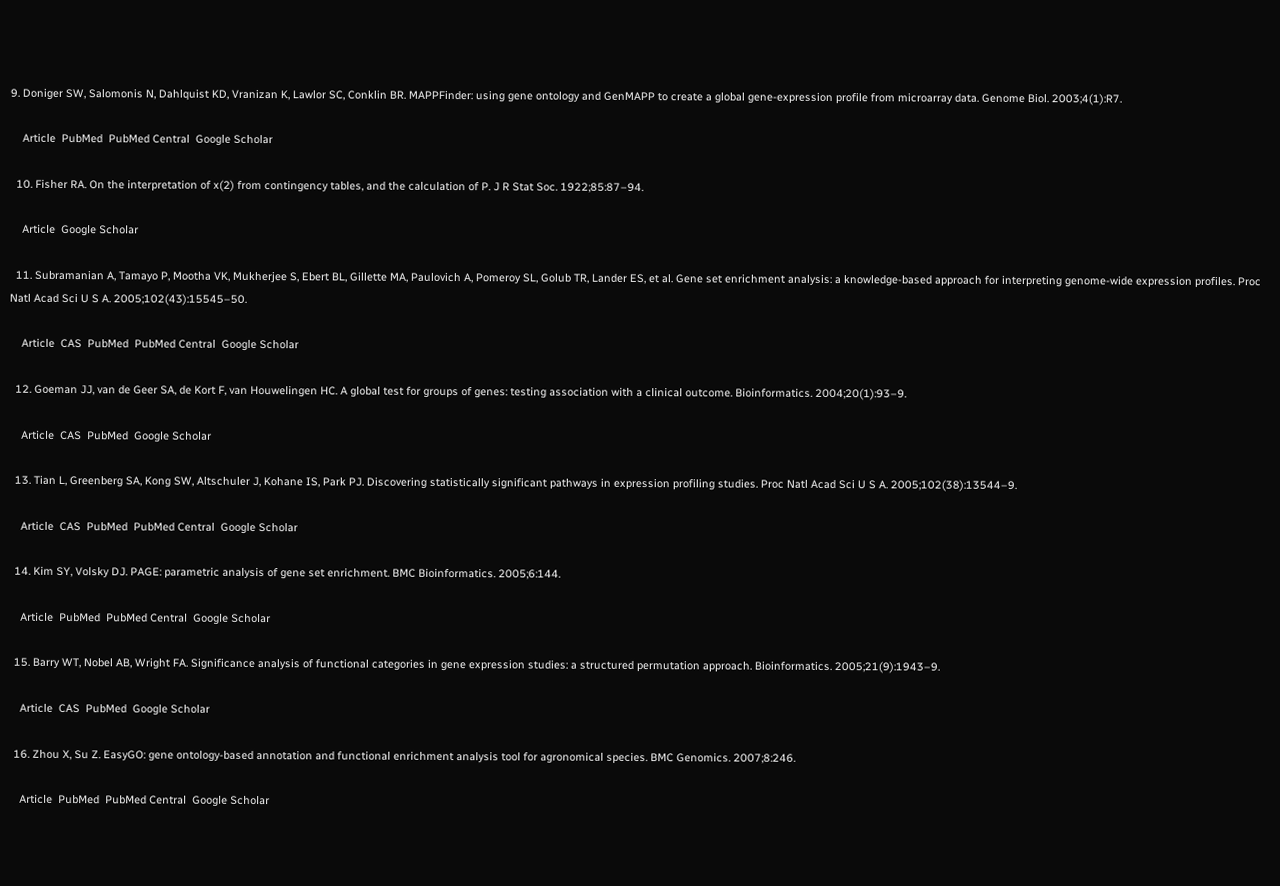9. Doniger SW, Salomonis N, Dahlquist KD, Vranizan K, Lawlor SC, Conklin BR. MAPPFinder: using gene ontology and GenMAPP to create a global gene-expression profile from microarray data. Genome Biol. 2003;4(1):R7.

    Article  PubMed  PubMed Central  Google Scholar

  10. Fisher RA. On the interpretation of x(2) from contingency tables, and the calculation of P. J R Stat Soc. 1922;85:87–94.

    Article  Google Scholar

  11. Subramanian A, Tamayo P, Mootha VK, Mukherjee S, Ebert BL, Gillette MA, Paulovich A, Pomeroy SL, Golub TR, Lander ES, et al. Gene set enrichment analysis: a knowledge-based approach for interpreting genome-wide expression profiles. Proc Natl Acad Sci U S A. 2005;102(43):15545–50.

    Article  CAS  PubMed  PubMed Central  Google Scholar

  12. Goeman JJ, van de Geer SA, de Kort F, van Houwelingen HC. A global test for groups of genes: testing association with a clinical outcome. Bioinformatics. 2004;20(1):93–9.

    Article  CAS  PubMed  Google Scholar

  13. Tian L, Greenberg SA, Kong SW, Altschuler J, Kohane IS, Park PJ. Discovering statistically significant pathways in expression profiling studies. Proc Natl Acad Sci U S A. 2005;102(38):13544–9.

    Article  CAS  PubMed  PubMed Central  Google Scholar

  14. Kim SY, Volsky DJ. PAGE: parametric analysis of gene set enrichment. BMC Bioinformatics. 2005;6:144.

    Article  PubMed  PubMed Central  Google Scholar

  15. Barry WT, Nobel AB, Wright FA. Significance analysis of functional categories in gene expression studies: a structured permutation approach. Bioinformatics. 2005;21(9):1943–9.

    Article  CAS  PubMed  Google Scholar

  16. Zhou X, Su Z. EasyGO: gene ontology-based annotation and functional enrichment analysis tool for agronomical species. BMC Genomics. 2007;8:246.

    Article  PubMed  PubMed Central  Google Scholar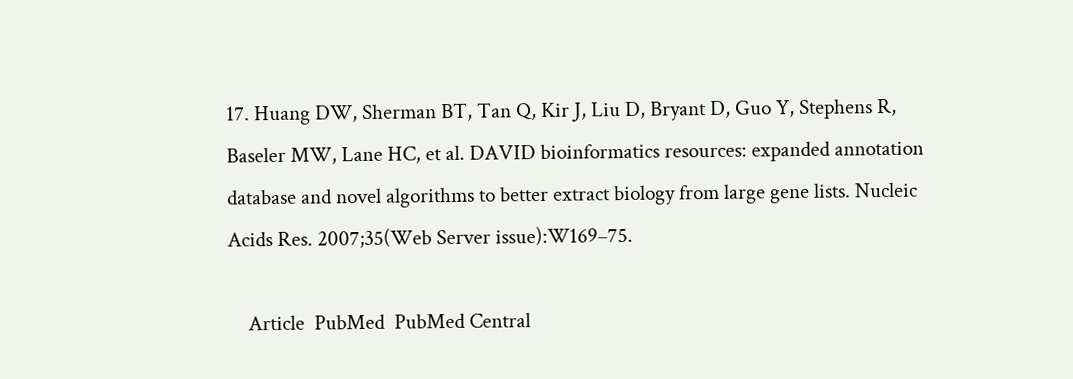17. Huang DW, Sherman BT, Tan Q, Kir J, Liu D, Bryant D, Guo Y, Stephens R, Baseler MW, Lane HC, et al. DAVID bioinformatics resources: expanded annotation database and novel algorithms to better extract biology from large gene lists. Nucleic Acids Res. 2007;35(Web Server issue):W169–75.

    Article  PubMed  PubMed Central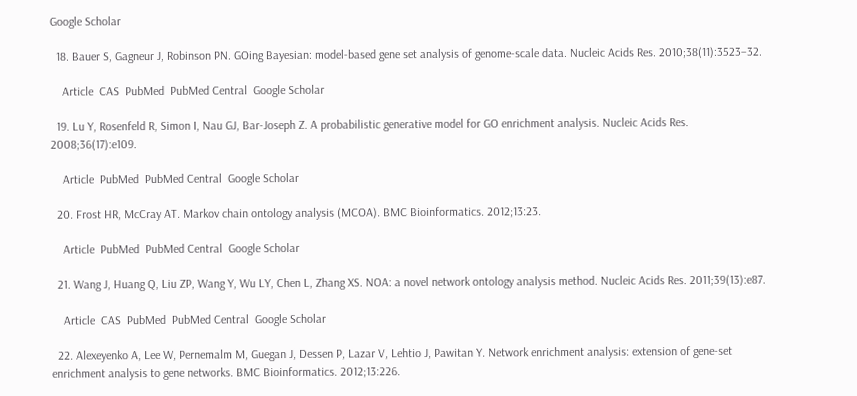Google Scholar

  18. Bauer S, Gagneur J, Robinson PN. GOing Bayesian: model-based gene set analysis of genome-scale data. Nucleic Acids Res. 2010;38(11):3523–32.

    Article  CAS  PubMed  PubMed Central  Google Scholar

  19. Lu Y, Rosenfeld R, Simon I, Nau GJ, Bar-Joseph Z. A probabilistic generative model for GO enrichment analysis. Nucleic Acids Res. 2008;36(17):e109.

    Article  PubMed  PubMed Central  Google Scholar

  20. Frost HR, McCray AT. Markov chain ontology analysis (MCOA). BMC Bioinformatics. 2012;13:23.

    Article  PubMed  PubMed Central  Google Scholar

  21. Wang J, Huang Q, Liu ZP, Wang Y, Wu LY, Chen L, Zhang XS. NOA: a novel network ontology analysis method. Nucleic Acids Res. 2011;39(13):e87.

    Article  CAS  PubMed  PubMed Central  Google Scholar

  22. Alexeyenko A, Lee W, Pernemalm M, Guegan J, Dessen P, Lazar V, Lehtio J, Pawitan Y. Network enrichment analysis: extension of gene-set enrichment analysis to gene networks. BMC Bioinformatics. 2012;13:226.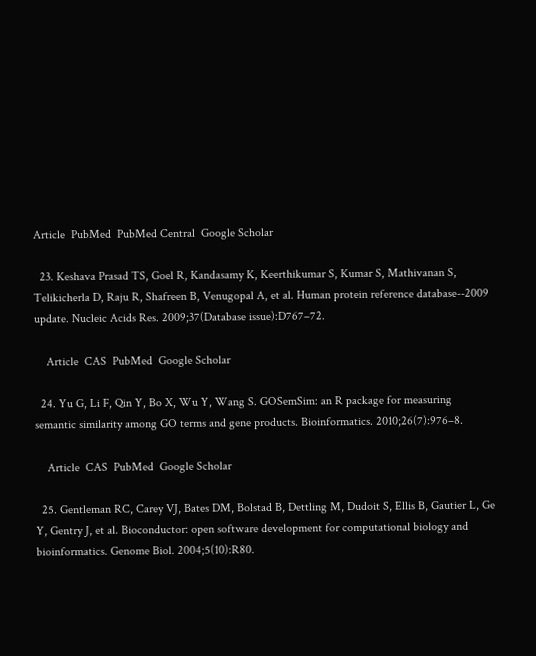Article  PubMed  PubMed Central  Google Scholar

  23. Keshava Prasad TS, Goel R, Kandasamy K, Keerthikumar S, Kumar S, Mathivanan S, Telikicherla D, Raju R, Shafreen B, Venugopal A, et al. Human protein reference database--2009 update. Nucleic Acids Res. 2009;37(Database issue):D767–72.

    Article  CAS  PubMed  Google Scholar

  24. Yu G, Li F, Qin Y, Bo X, Wu Y, Wang S. GOSemSim: an R package for measuring semantic similarity among GO terms and gene products. Bioinformatics. 2010;26(7):976–8.

    Article  CAS  PubMed  Google Scholar

  25. Gentleman RC, Carey VJ, Bates DM, Bolstad B, Dettling M, Dudoit S, Ellis B, Gautier L, Ge Y, Gentry J, et al. Bioconductor: open software development for computational biology and bioinformatics. Genome Biol. 2004;5(10):R80.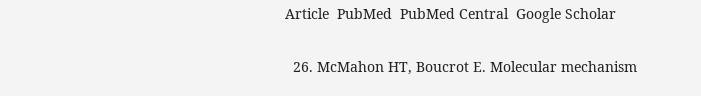Article  PubMed  PubMed Central  Google Scholar

  26. McMahon HT, Boucrot E. Molecular mechanism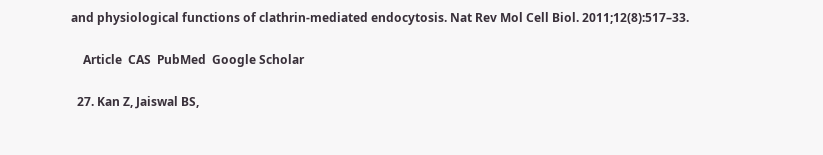and physiological functions of clathrin-mediated endocytosis. Nat Rev Mol Cell Biol. 2011;12(8):517–33.

    Article  CAS  PubMed  Google Scholar

  27. Kan Z, Jaiswal BS,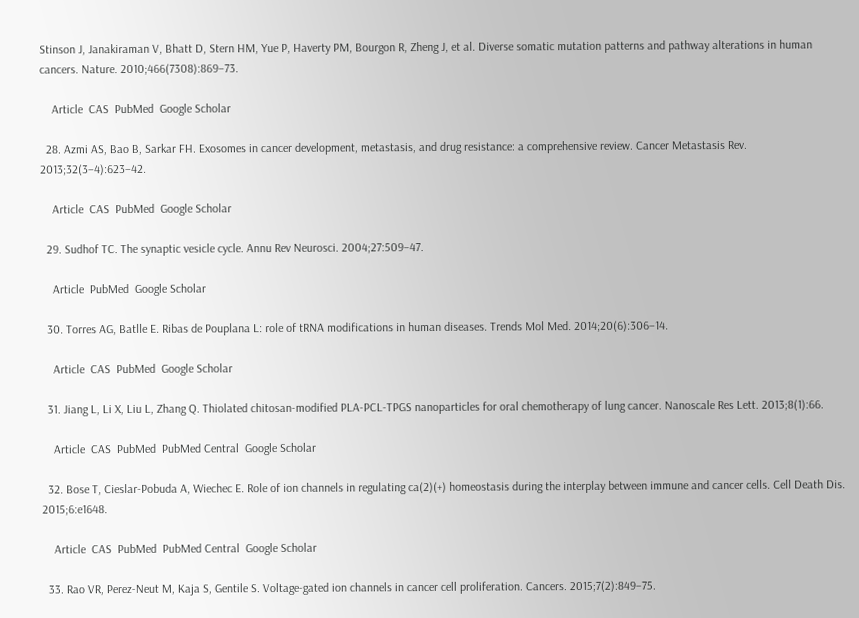Stinson J, Janakiraman V, Bhatt D, Stern HM, Yue P, Haverty PM, Bourgon R, Zheng J, et al. Diverse somatic mutation patterns and pathway alterations in human cancers. Nature. 2010;466(7308):869–73.

    Article  CAS  PubMed  Google Scholar

  28. Azmi AS, Bao B, Sarkar FH. Exosomes in cancer development, metastasis, and drug resistance: a comprehensive review. Cancer Metastasis Rev. 2013;32(3–4):623–42.

    Article  CAS  PubMed  Google Scholar

  29. Sudhof TC. The synaptic vesicle cycle. Annu Rev Neurosci. 2004;27:509–47.

    Article  PubMed  Google Scholar

  30. Torres AG, Batlle E. Ribas de Pouplana L: role of tRNA modifications in human diseases. Trends Mol Med. 2014;20(6):306–14.

    Article  CAS  PubMed  Google Scholar

  31. Jiang L, Li X, Liu L, Zhang Q. Thiolated chitosan-modified PLA-PCL-TPGS nanoparticles for oral chemotherapy of lung cancer. Nanoscale Res Lett. 2013;8(1):66.

    Article  CAS  PubMed  PubMed Central  Google Scholar

  32. Bose T, Cieslar-Pobuda A, Wiechec E. Role of ion channels in regulating ca(2)(+) homeostasis during the interplay between immune and cancer cells. Cell Death Dis. 2015;6:e1648.

    Article  CAS  PubMed  PubMed Central  Google Scholar

  33. Rao VR, Perez-Neut M, Kaja S, Gentile S. Voltage-gated ion channels in cancer cell proliferation. Cancers. 2015;7(2):849–75.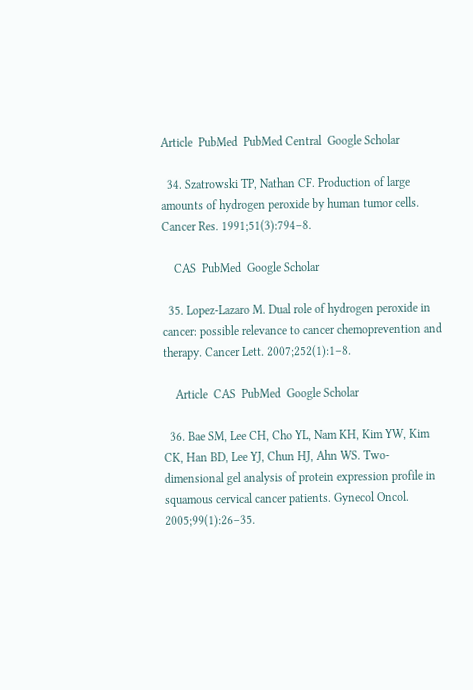Article  PubMed  PubMed Central  Google Scholar

  34. Szatrowski TP, Nathan CF. Production of large amounts of hydrogen peroxide by human tumor cells. Cancer Res. 1991;51(3):794–8.

    CAS  PubMed  Google Scholar

  35. Lopez-Lazaro M. Dual role of hydrogen peroxide in cancer: possible relevance to cancer chemoprevention and therapy. Cancer Lett. 2007;252(1):1–8.

    Article  CAS  PubMed  Google Scholar

  36. Bae SM, Lee CH, Cho YL, Nam KH, Kim YW, Kim CK, Han BD, Lee YJ, Chun HJ, Ahn WS. Two-dimensional gel analysis of protein expression profile in squamous cervical cancer patients. Gynecol Oncol. 2005;99(1):26–35.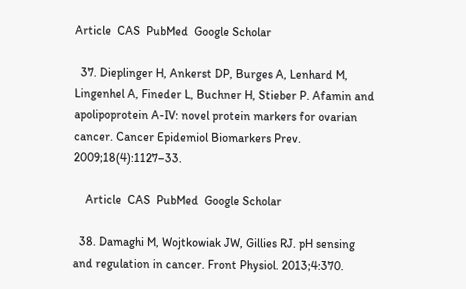Article  CAS  PubMed  Google Scholar

  37. Dieplinger H, Ankerst DP, Burges A, Lenhard M, Lingenhel A, Fineder L, Buchner H, Stieber P. Afamin and apolipoprotein A-IV: novel protein markers for ovarian cancer. Cancer Epidemiol Biomarkers Prev. 2009;18(4):1127–33.

    Article  CAS  PubMed  Google Scholar

  38. Damaghi M, Wojtkowiak JW, Gillies RJ. pH sensing and regulation in cancer. Front Physiol. 2013;4:370.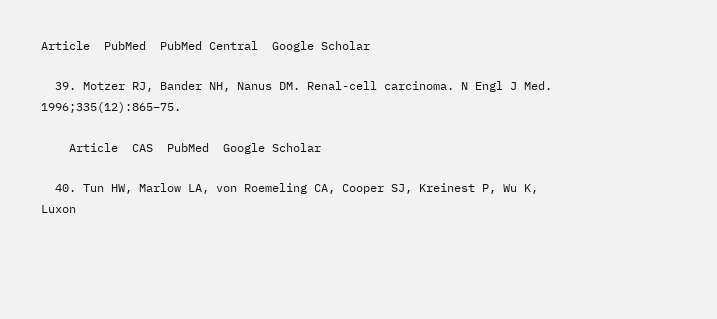Article  PubMed  PubMed Central  Google Scholar

  39. Motzer RJ, Bander NH, Nanus DM. Renal-cell carcinoma. N Engl J Med. 1996;335(12):865–75.

    Article  CAS  PubMed  Google Scholar

  40. Tun HW, Marlow LA, von Roemeling CA, Cooper SJ, Kreinest P, Wu K, Luxon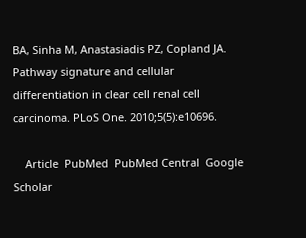BA, Sinha M, Anastasiadis PZ, Copland JA. Pathway signature and cellular differentiation in clear cell renal cell carcinoma. PLoS One. 2010;5(5):e10696.

    Article  PubMed  PubMed Central  Google Scholar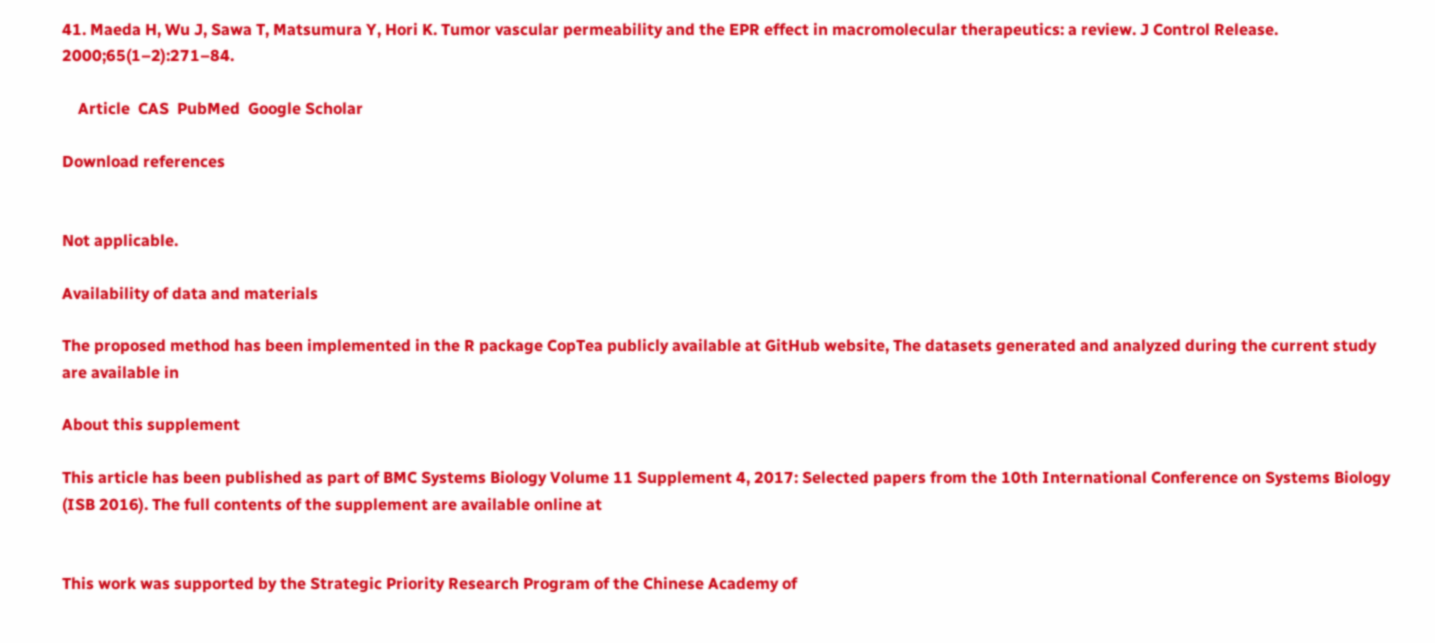41. Maeda H, Wu J, Sawa T, Matsumura Y, Hori K. Tumor vascular permeability and the EPR effect in macromolecular therapeutics: a review. J Control Release. 2000;65(1–2):271–84.

    Article  CAS  PubMed  Google Scholar

Download references


Not applicable.

Availability of data and materials

The proposed method has been implemented in the R package CopTea publicly available at GitHub website, The datasets generated and analyzed during the current study are available in

About this supplement

This article has been published as part of BMC Systems Biology Volume 11 Supplement 4, 2017: Selected papers from the 10th International Conference on Systems Biology (ISB 2016). The full contents of the supplement are available online at


This work was supported by the Strategic Priority Research Program of the Chinese Academy of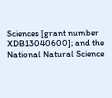Sciences [grant number XDB13040600]; and the National Natural Science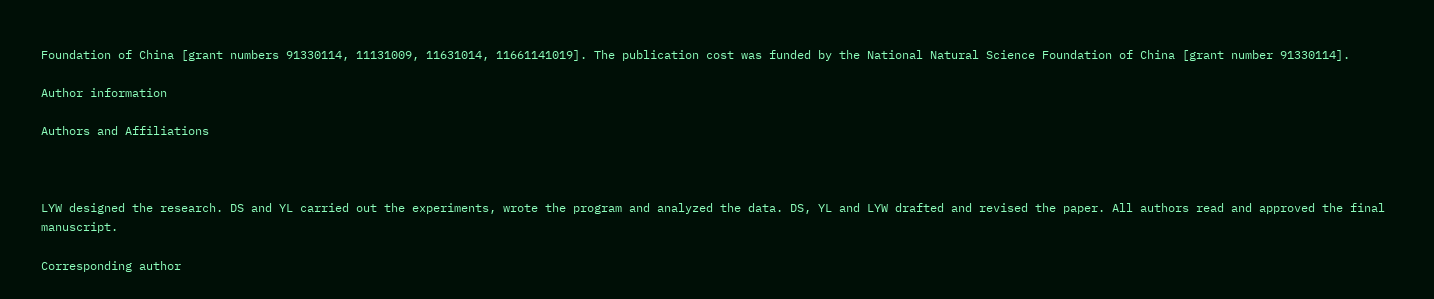Foundation of China [grant numbers 91330114, 11131009, 11631014, 11661141019]. The publication cost was funded by the National Natural Science Foundation of China [grant number 91330114].

Author information

Authors and Affiliations



LYW designed the research. DS and YL carried out the experiments, wrote the program and analyzed the data. DS, YL and LYW drafted and revised the paper. All authors read and approved the final manuscript.

Corresponding author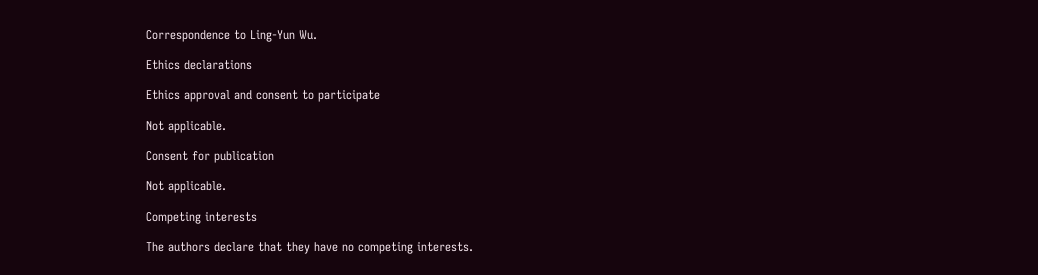Correspondence to Ling-Yun Wu.

Ethics declarations

Ethics approval and consent to participate

Not applicable.

Consent for publication

Not applicable.

Competing interests

The authors declare that they have no competing interests.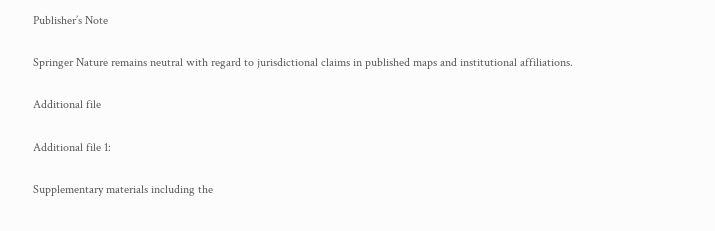Publisher’s Note

Springer Nature remains neutral with regard to jurisdictional claims in published maps and institutional affiliations.

Additional file

Additional file 1:

Supplementary materials including the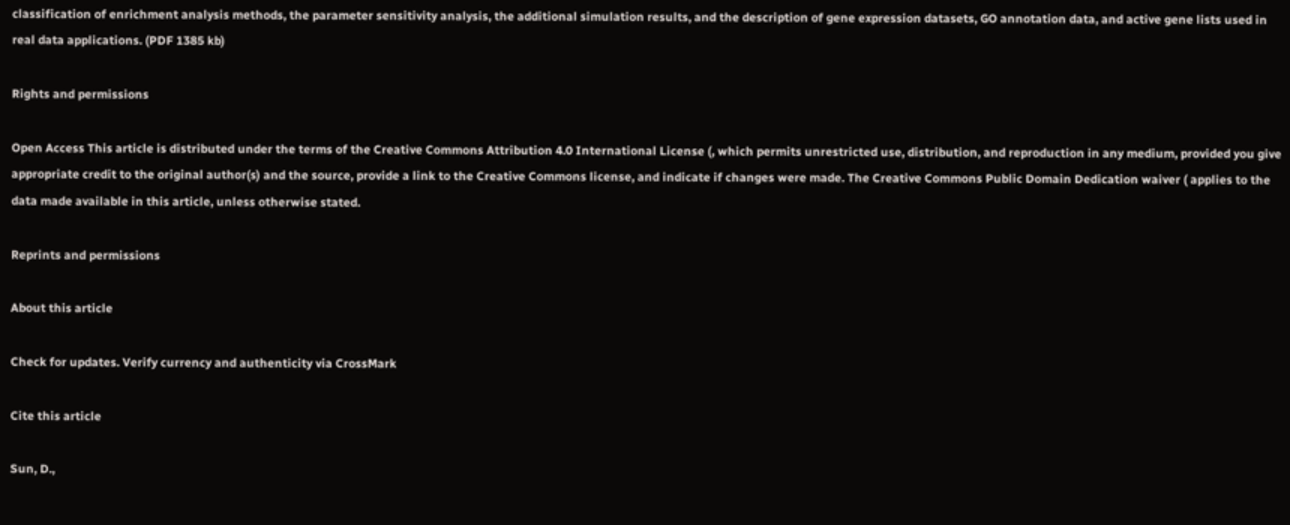classification of enrichment analysis methods, the parameter sensitivity analysis, the additional simulation results, and the description of gene expression datasets, GO annotation data, and active gene lists used in real data applications. (PDF 1385 kb)

Rights and permissions

Open Access This article is distributed under the terms of the Creative Commons Attribution 4.0 International License (, which permits unrestricted use, distribution, and reproduction in any medium, provided you give appropriate credit to the original author(s) and the source, provide a link to the Creative Commons license, and indicate if changes were made. The Creative Commons Public Domain Dedication waiver ( applies to the data made available in this article, unless otherwise stated.

Reprints and permissions

About this article

Check for updates. Verify currency and authenticity via CrossMark

Cite this article

Sun, D.,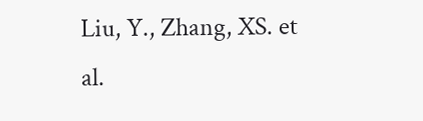Liu, Y., Zhang, XS. et al.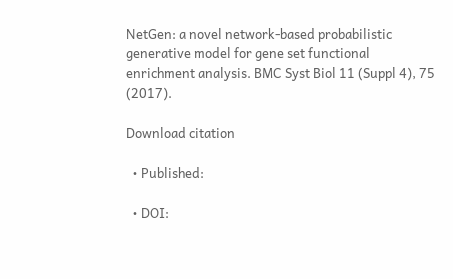NetGen: a novel network-based probabilistic generative model for gene set functional enrichment analysis. BMC Syst Biol 11 (Suppl 4), 75 (2017).

Download citation

  • Published:

  • DOI: